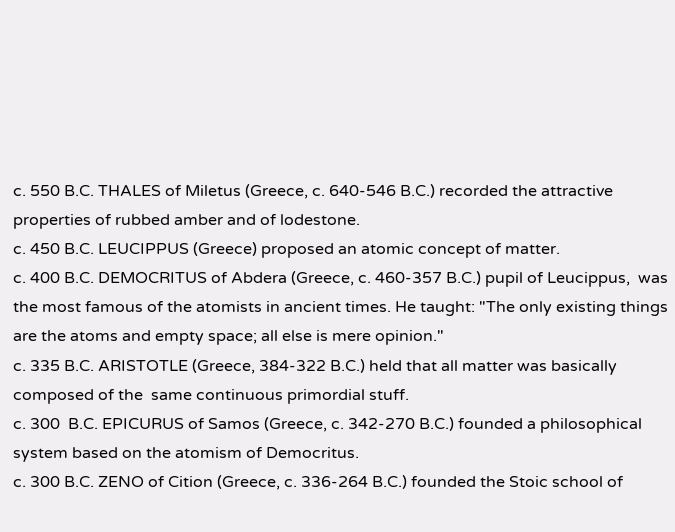c. 550 B.C. THALES of Miletus (Greece, c. 640-546 B.C.) recorded the attractive properties of rubbed amber and of lodestone.
c. 450 B.C. LEUCIPPUS (Greece) proposed an atomic concept of matter.
c. 400 B.C. DEMOCRITUS of Abdera (Greece, c. 460-357 B.C.) pupil of Leucippus,  was the most famous of the atomists in ancient times. He taught: "The only existing things are the atoms and empty space; all else is mere opinion."
c. 335 B.C. ARISTOTLE (Greece, 384-322 B.C.) held that all matter was basically composed of the  same continuous primordial stuff.
c. 300  B.C. EPICURUS of Samos (Greece, c. 342-270 B.C.) founded a philosophical  system based on the atomism of Democritus.
c. 300 B.C. ZENO of Cition (Greece, c. 336-264 B.C.) founded the Stoic school of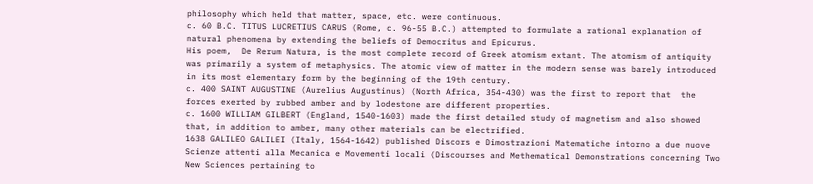philosophy which held that matter, space, etc. were continuous.
c. 60 B.C. TITUS LUCRETIUS CARUS (Rome, c. 96-55 B.C.) attempted to formulate a rational explanation of natural phenomena by extending the beliefs of Democritus and Epicurus.
His poem,  De Rerum Natura, is the most complete record of Greek atomism extant. The atomism of antiquity was primarily a system of metaphysics. The atomic view of matter in the modern sense was barely introduced in its most elementary form by the beginning of the 19th century.
c. 400 SAINT AUGUSTINE (Aurelius Augustinus) (North Africa, 354-430) was the first to report that  the forces exerted by rubbed amber and by lodestone are different properties.
c. 1600 WILLIAM GILBERT (England, 1540-1603) made the first detailed study of magnetism and also showed that, in addition to amber, many other materials can be electrified.
1638 GALILEO GALILEI (Italy, 1564-1642) published Discors e Dimostrazioni Matematiche intorno a due nuove Scienze attenti alla Mecanica e Movementi locali (Discourses and Methematical Demonstrations concerning Two New Sciences pertaining to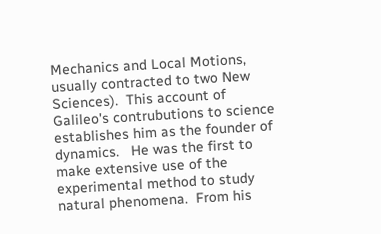Mechanics and Local Motions, usually contracted to two New Sciences).  This account of Galileo's contrubutions to science establishes him as the founder of dynamics.   He was the first to make extensive use of the experimental method to study natural phenomena.  From his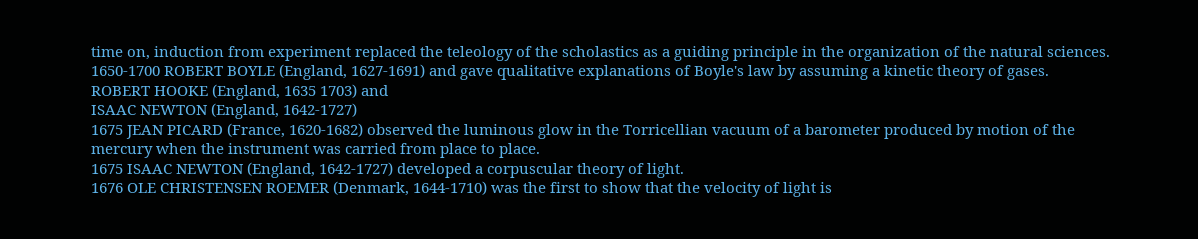time on, induction from experiment replaced the teleology of the scholastics as a guiding principle in the organization of the natural sciences.
1650-1700 ROBERT BOYLE (England, 1627-1691) and gave qualitative explanations of Boyle's law by assuming a kinetic theory of gases.
ROBERT HOOKE (England, 1635 1703) and
ISAAC NEWTON (England, 1642-1727)
1675 JEAN PICARD (France, 1620-1682) observed the luminous glow in the Torricellian vacuum of a barometer produced by motion of the mercury when the instrument was carried from place to place.
1675 ISAAC NEWTON (England, 1642-1727) developed a corpuscular theory of light.
1676 OLE CHRISTENSEN ROEMER (Denmark, 1644-1710) was the first to show that the velocity of light is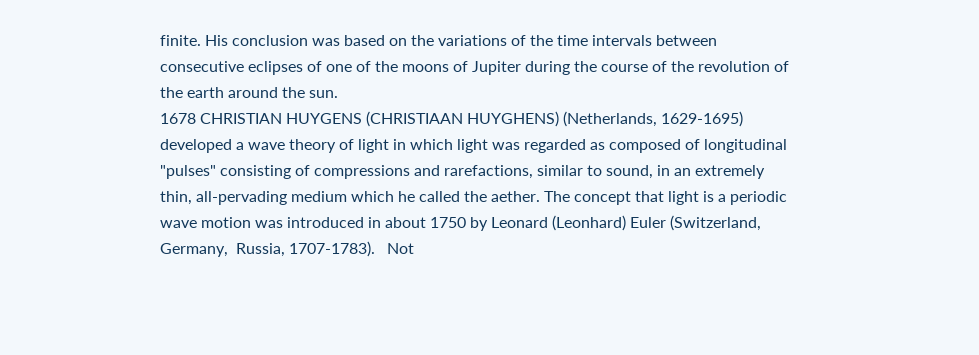finite. His conclusion was based on the variations of the time intervals between consecutive eclipses of one of the moons of Jupiter during the course of the revolution of the earth around the sun.
1678 CHRISTIAN HUYGENS (CHRISTIAAN HUYGHENS) (Netherlands, 1629-1695) developed a wave theory of light in which light was regarded as composed of longitudinal  "pulses" consisting of compressions and rarefactions, similar to sound, in an extremely  thin, all-pervading medium which he called the aether. The concept that light is a periodic
wave motion was introduced in about 1750 by Leonard (Leonhard) Euler (Switzerland,  Germany,  Russia, 1707-1783).   Not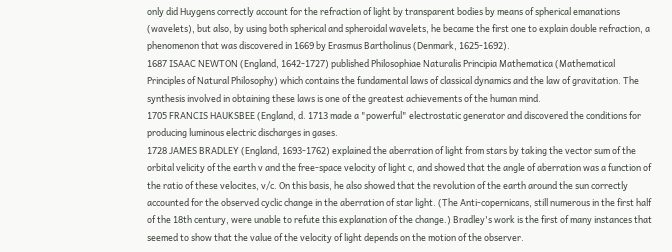only did Huygens correctly account for the refraction of light by transparent bodies by means of spherical emanations (wavelets), but also, by using both spherical and spheroidal wavelets, he became the first one to explain double refraction, a phenomenon that was discovered in 1669 by Erasmus Bartholinus (Denmark, 1625-1692).
1687 ISAAC NEWTON (England, 1642-1727) published Philosophiae Naturalis Principia Mathematica (Mathematical Principles of Natural Philosophy) which contains the fundamental laws of classical dynamics and the law of gravitation. The synthesis involved in obtaining these laws is one of the greatest achievements of the human mind.
1705 FRANCIS HAUKSBEE (England, d. 1713 made a "powerful" electrostatic generator and discovered the conditions for producing luminous electric discharges in gases.
1728 JAMES BRADLEY (England, 1693-1762) explained the aberration of light from stars by taking the vector sum of the orbital velicity of the earth v and the free-space velocity of light c, and showed that the angle of aberration was a function of the ratio of these velocites, v/c. On this basis, he also showed that the revolution of the earth around the sun correctly accounted for the observed cyclic change in the aberration of star light. (The Anti-copernicans, still numerous in the first half of the 18th century, were unable to refute this explanation of the change.) Bradley's work is the first of many instances that seemed to show that the value of the velocity of light depends on the motion of the observer.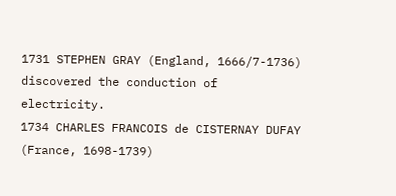1731 STEPHEN GRAY (England, 1666/7-1736) discovered the conduction of electricity.
1734 CHARLES FRANCOIS de CISTERNAY DUFAY (France, 1698-1739)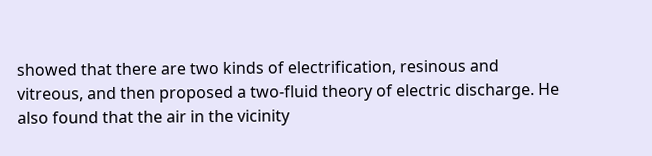showed that there are two kinds of electrification, resinous and vitreous, and then proposed a two-fluid theory of electric discharge. He also found that the air in the vicinity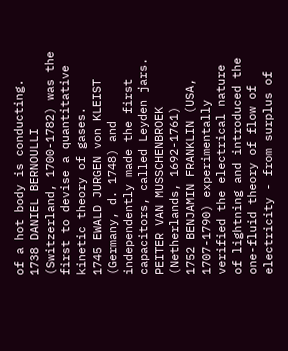of a hot body is conducting.
1738 DANIEL BERNOULLI (Switzerland, 1700-1782) was the first to devise a quantitative kinetic theory of gases.
1745 EWALD JURGEN von KLEIST (Germany, d. 1748) and independently made the first capacitors, called Leyden jars.
PEITER VAN MUSSCHENBROEK (Netherlands, 1692-1761)
1752 BENJAMIN FRANKLIN (USA, 1707-1790) experimentally verified the electrical nature of lightning and introduced the one-fluid theory of flow of electricity - from surplus of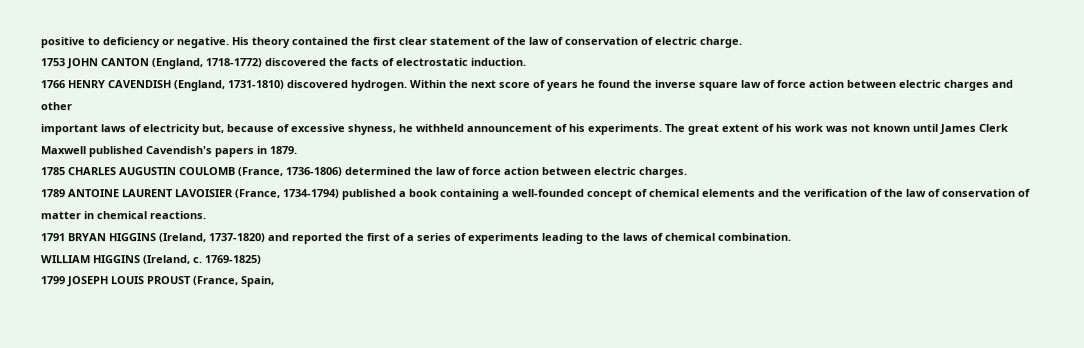positive to deficiency or negative. His theory contained the first clear statement of the law of conservation of electric charge.
1753 JOHN CANTON (England, 1718-1772) discovered the facts of electrostatic induction.
1766 HENRY CAVENDISH (England, 1731-1810) discovered hydrogen. Within the next score of years he found the inverse square law of force action between electric charges and other
important laws of electricity but, because of excessive shyness, he withheld announcement of his experiments. The great extent of his work was not known until James Clerk Maxwell published Cavendish's papers in 1879.
1785 CHARLES AUGUSTIN COULOMB (France, 1736-1806) determined the law of force action between electric charges.
1789 ANTOINE LAURENT LAVOISIER (France, 1734-1794) published a book containing a well-founded concept of chemical elements and the verification of the law of conservation of matter in chemical reactions.
1791 BRYAN HIGGINS (Ireland, 1737-1820) and reported the first of a series of experiments leading to the laws of chemical combination.
WILLIAM HIGGINS (Ireland, c. 1769-1825)
1799 JOSEPH LOUIS PROUST (France, Spain,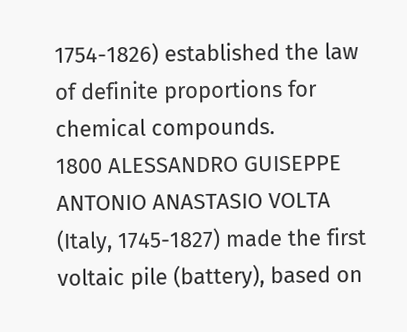1754-1826) established the law of definite proportions for chemical compounds.
1800 ALESSANDRO GUISEPPE ANTONIO ANASTASIO VOLTA (Italy, 1745-1827) made the first voltaic pile (battery), based on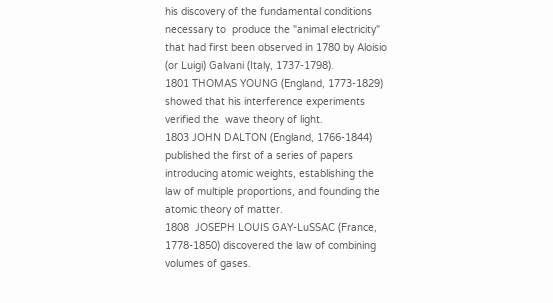his discovery of the fundamental conditions necessary to  produce the "animal electricity" that had first been observed in 1780 by Aloisio (or Luigi) Galvani (Italy, 1737-1798).
1801 THOMAS YOUNG (England, 1773-1829) showed that his interference experiments verified the  wave theory of light.
1803 JOHN DALTON (England, 1766-1844) published the first of a series of papers introducing atomic weights, establishing the law of multiple proportions, and founding the atomic theory of matter.
1808  JOSEPH LOUIS GAY-LuSSAC (France, 1778-1850) discovered the law of combining volumes of gases.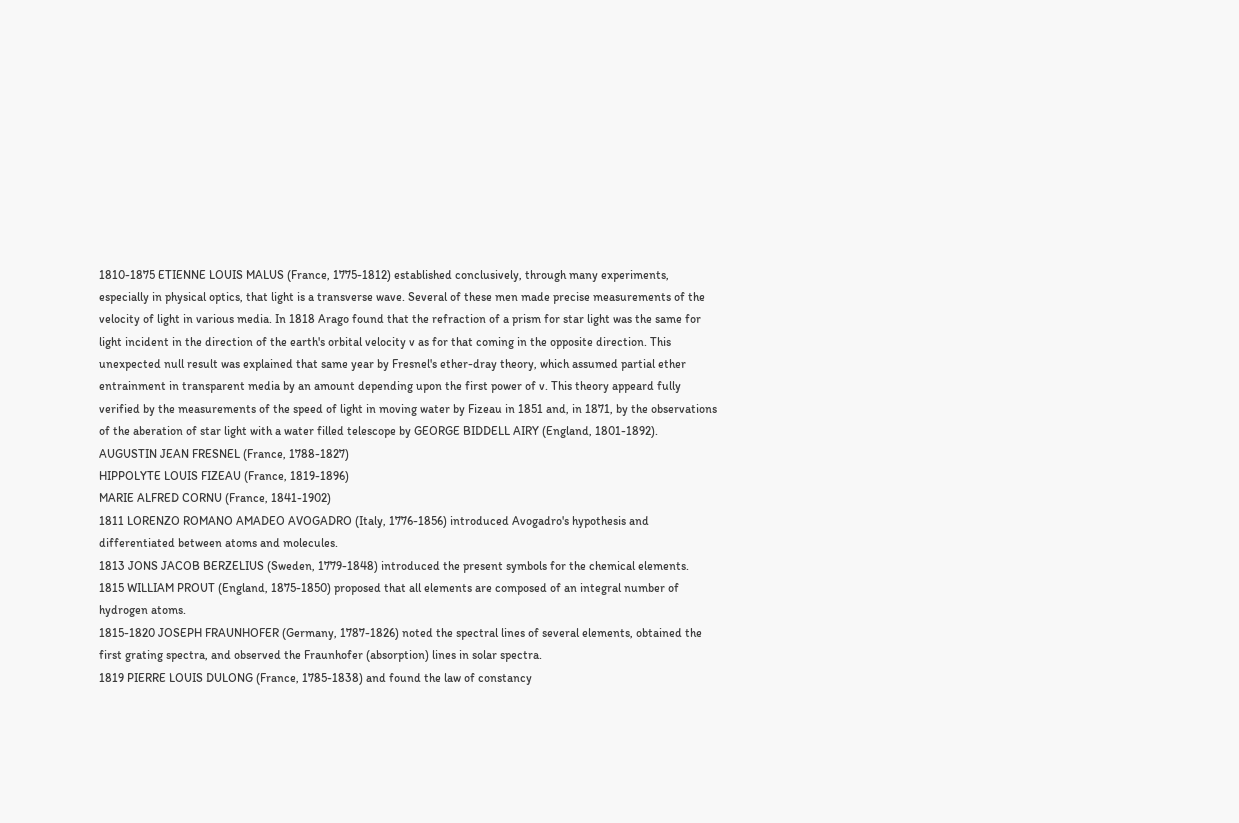1810-1875 ETIENNE LOUIS MALUS (France, 1775-1812) established conclusively, through many experiments, especially in physical optics, that light is a transverse wave. Several of these men made precise measurements of the velocity of light in various media. In 1818 Arago found that the refraction of a prism for star light was the same for light incident in the direction of the earth's orbital velocity v as for that coming in the opposite direction. This unexpected null result was explained that same year by Fresnel's ether-dray theory, which assumed partial ether entrainment in transparent media by an amount depending upon the first power of v. This theory appeard fully verified by the measurements of the speed of light in moving water by Fizeau in 1851 and, in 1871, by the observations of the aberation of star light with a water filled telescope by GEORGE BIDDELL AIRY (England, 1801-1892).
AUGUSTIN JEAN FRESNEL (France, 1788-1827)
HIPPOLYTE LOUIS FIZEAU (France, 1819-1896)
MARIE ALFRED CORNU (France, 1841-1902)
1811 LORENZO ROMANO AMADEO AVOGADRO (Italy, 1776-1856) introduced Avogadro's hypothesis and differentiated between atoms and molecules.
1813 JONS JACOB BERZELIUS (Sweden, 1779-1848) introduced the present symbols for the chemical elements.
1815 WILLIAM PROUT (England, 1875-1850) proposed that all elements are composed of an integral number of hydrogen atoms.
1815-1820 JOSEPH FRAUNHOFER (Germany, 1787-1826) noted the spectral lines of several elements, obtained the first grating spectra, and observed the Fraunhofer (absorption) lines in solar spectra.
1819 PIERRE LOUIS DULONG (France, 1785-1838) and found the law of constancy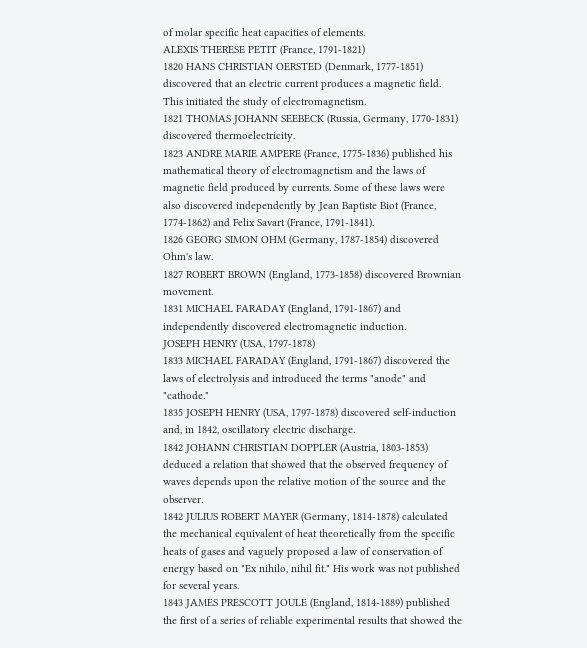of molar specific heat capacities of elements.
ALEXIS THERESE PETIT (France, 1791-1821)
1820 HANS CHRISTIAN OERSTED (Denmark, 1777-1851) discovered that an electric current produces a magnetic field. This initiated the study of electromagnetism.
1821 THOMAS JOHANN SEEBECK (Russia, Germany, 1770-1831) discovered thermoelectricity.
1823 ANDRE MARIE AMPERE (France, 1775-1836) published his mathematical theory of electromagnetism and the laws of magnetic field produced by currents. Some of these laws were also discovered independently by Jean Baptiste Biot (France, 1774-1862) and Felix Savart (France, 1791-1841).
1826 GEORG SIMON OHM (Germany, 1787-1854) discovered Ohm's law.
1827 ROBERT BROWN (England, 1773-1858) discovered Brownian movement.
1831 MICHAEL FARADAY (England, 1791-1867) and independently discovered electromagnetic induction.
JOSEPH HENRY (USA, 1797-1878)
1833 MICHAEL FARADAY (England, 1791-1867) discovered the laws of electrolysis and introduced the terms "anode" and "cathode."
1835 JOSEPH HENRY (USA, 1797-1878) discovered self-induction and, in 1842, oscillatory electric discharge.
1842 JOHANN CHRISTIAN DOPPLER (Austria, 1803-1853) deduced a relation that showed that the observed frequency of waves depends upon the relative motion of the source and the observer.
1842 JULIUS ROBERT MAYER (Germany, 1814-1878) calculated the mechanical equivalent of heat theoretically from the specific heats of gases and vaguely proposed a law of conservation of energy based on "Ex nihilo, nihil fit." His work was not published for several years.
1843 JAMES PRESCOTT JOULE (England, 1814-1889) published the first of a series of reliable experimental results that showed the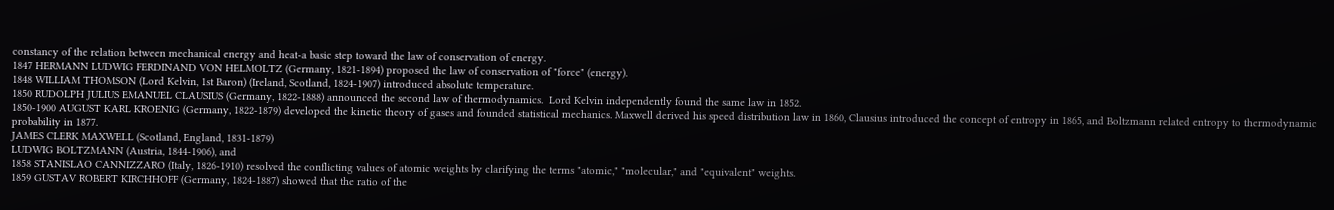constancy of the relation between mechanical energy and heat-a basic step toward the law of conservation of energy.
1847 HERMANN LUDWIG FERDINAND VON HELMOLTZ (Germany, 1821-1894) proposed the law of conservation of "force" (energy).
1848 WILLIAM THOMSON (Lord Kelvin, 1st Baron) (Ireland, Scotland, 1824-1907) introduced absolute temperature.
1850 RUDOLPH JULIUS EMANUEL CLAUSIUS (Germany, 1822-1888) announced the second law of thermodynamics.  Lord Kelvin independently found the same law in 1852.
1850-1900 AUGUST KARL KROENIG (Germany, 1822-1879) developed the kinetic theory of gases and founded statistical mechanics. Maxwell derived his speed distribution law in 1860, Clausius introduced the concept of entropy in 1865, and Boltzmann related entropy to thermodynamic probability in 1877.
JAMES CLERK MAXWELL (Scotland, England, 1831-1879)
LUDWIG BOLTZMANN (Austria, 1844-1906), and
1858 STANISLAO CANNIZZARO (Italy, 1826-1910) resolved the conflicting values of atomic weights by clarifying the terms "atomic," "molecular," and "equivalent" weights.
1859 GUSTAV ROBERT KIRCHHOFF (Germany, 1824-1887) showed that the ratio of the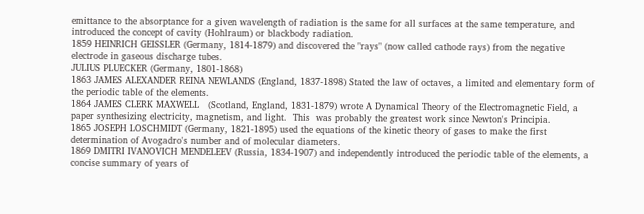emittance to the absorptance for a given wavelength of radiation is the same for all surfaces at the same temperature, and introduced the concept of cavity (Hohlraum) or blackbody radiation.
1859 HEINRICH GEISSLER (Germany, 1814-1879) and discovered the "rays" (now called cathode rays) from the negative electrode in gaseous discharge tubes.
JULIUS PLUECKER (Germany, 1801-1868)
1863 JAMES ALEXANDER REINA NEWLANDS (England, 1837-1898) Stated the law of octaves, a limited and elementary form of the periodic table of the elements.
1864 JAMES CLERK MAXWELL   (Scotland, England, 1831-1879) wrote A Dynamical Theory of the Electromagnetic Field, a paper synthesizing electricity, magnetism, and light.  This  was probably the greatest work since Newton's Principia.
1865 JOSEPH LOSCHMIDT (Germany, 1821-1895) used the equations of the kinetic theory of gases to make the first determination of Avogadro's number and of molecular diameters.
1869 DMITRI IVANOVICH MENDELEEV (Russia, 1834-1907) and independently introduced the periodic table of the elements, a concise summary of years of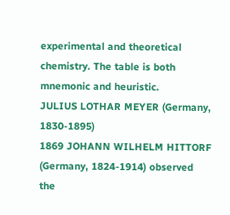experimental and theoretical chemistry. The table is both mnemonic and heuristic.
JULIUS LOTHAR MEYER (Germany, 1830-1895)
1869 JOHANN WILHELM HITTORF (Germany, 1824-1914) observed the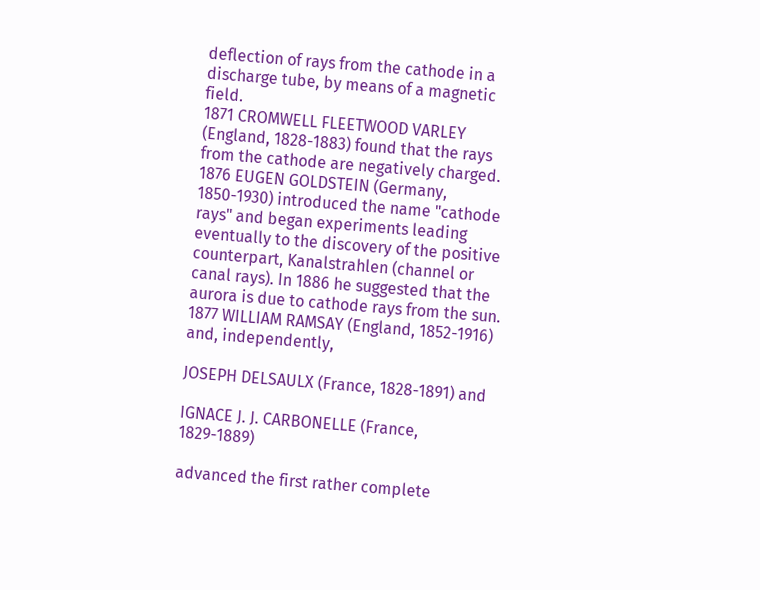deflection of rays from the cathode in a discharge tube, by means of a magnetic field.
1871 CROMWELL FLEETWOOD VARLEY (England, 1828-1883) found that the rays from the cathode are negatively charged.
1876 EUGEN GOLDSTEIN (Germany, 1850-1930) introduced the name "cathode rays" and began experiments leading eventually to the discovery of the positive counterpart, Kanalstrahlen (channel or canal rays). In 1886 he suggested that the aurora is due to cathode rays from the sun.
1877 WILLIAM RAMSAY (England, 1852-1916) and, independently,

JOSEPH DELSAULX (France, 1828-1891) and

IGNACE J. J. CARBONELLE (France, 1829-1889)

advanced the first rather complete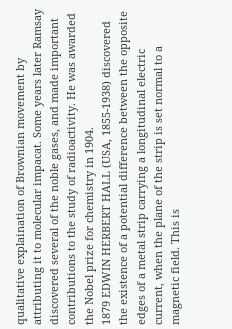qualitative explaination of Brownian movement by attributing it to molecular impacat. Some years later Ramsay discovered several of the noble gases, and made important contributions to the study of radioactivity. He was awarded the Nobel prize for chemistry in 1904.
1879 EDWIN HERBERT HALL (USA, 1855-1938) discovered the existence of a potential difference between the opposite edges of a metal strip carrying a longitudinal electric current, when the plane of the strip is set normal to a magnetic field. This is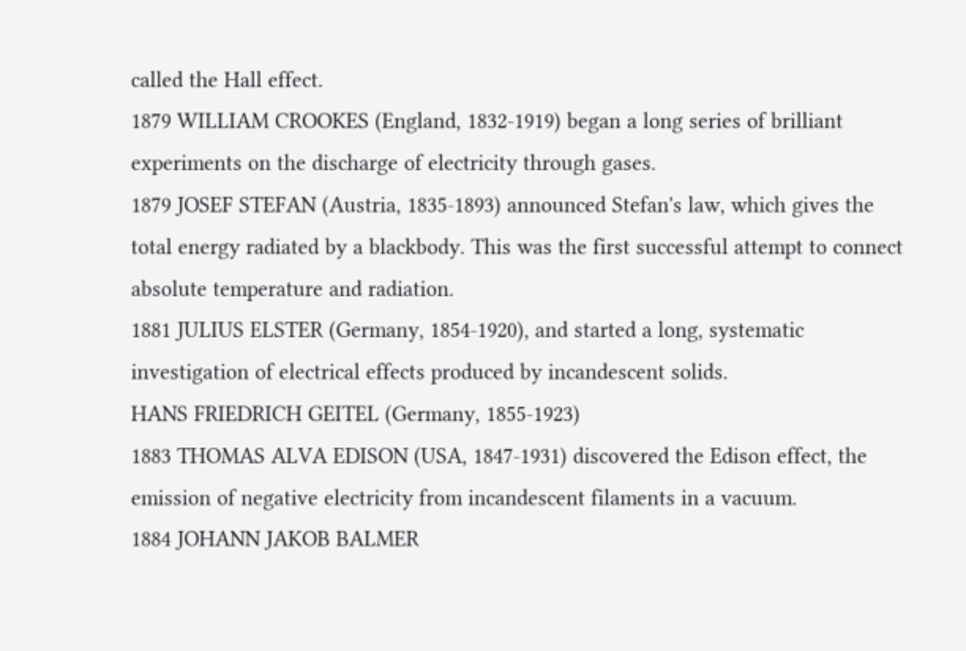called the Hall effect.
1879 WILLIAM CROOKES (England, 1832-1919) began a long series of brilliant experiments on the discharge of electricity through gases.
1879 JOSEF STEFAN (Austria, 1835-1893) announced Stefan's law, which gives the total energy radiated by a blackbody. This was the first successful attempt to connect absolute temperature and radiation.
1881 JULIUS ELSTER (Germany, 1854-1920), and started a long, systematic investigation of electrical effects produced by incandescent solids.
HANS FRIEDRICH GEITEL (Germany, 1855-1923)
1883 THOMAS ALVA EDISON (USA, 1847-1931) discovered the Edison effect, the emission of negative electricity from incandescent filaments in a vacuum.
1884 JOHANN JAKOB BALMER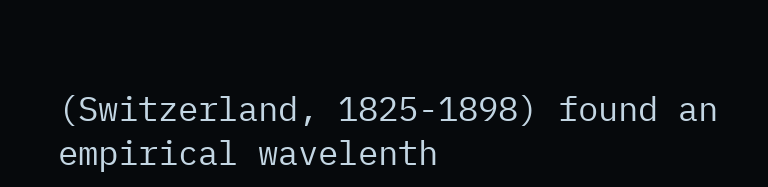(Switzerland, 1825-1898) found an empirical wavelenth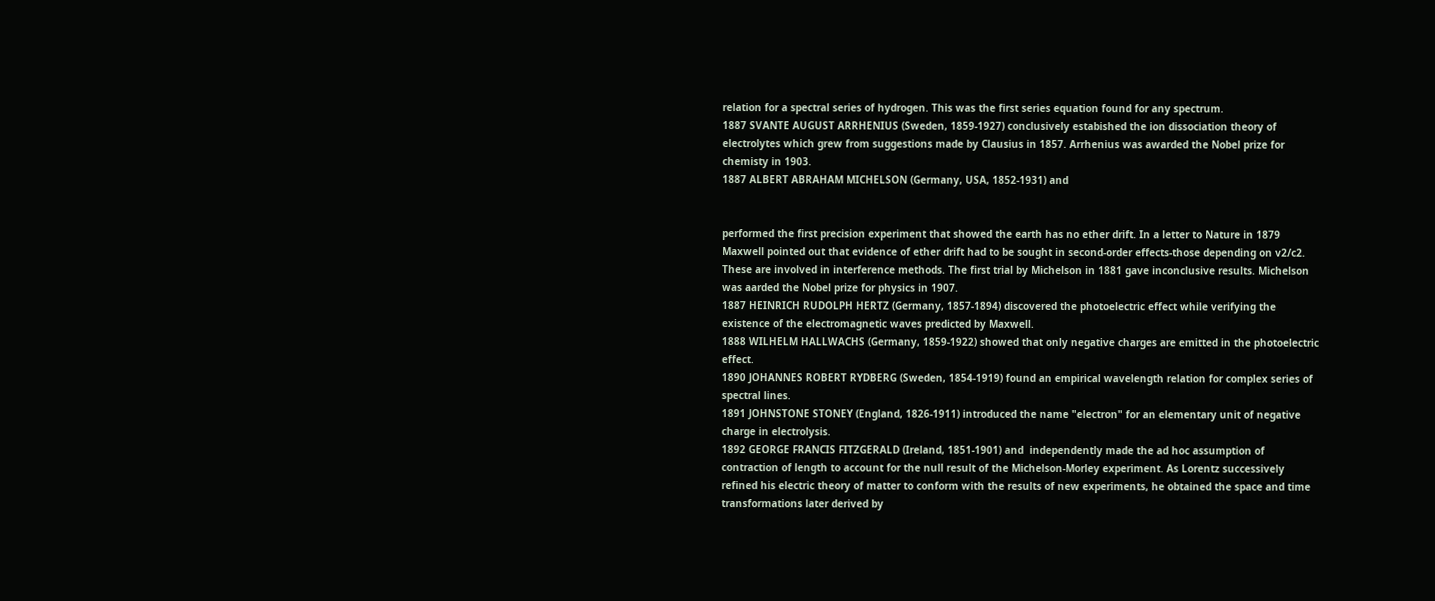relation for a spectral series of hydrogen. This was the first series equation found for any spectrum.
1887 SVANTE AUGUST ARRHENIUS (Sweden, 1859-1927) conclusively estabished the ion dissociation theory of electrolytes which grew from suggestions made by Clausius in 1857. Arrhenius was awarded the Nobel prize for chemisty in 1903.
1887 ALBERT ABRAHAM MICHELSON (Germany, USA, 1852-1931) and


performed the first precision experiment that showed the earth has no ether drift. In a letter to Nature in 1879 Maxwell pointed out that evidence of ether drift had to be sought in second-order effects-those depending on v2/c2. These are involved in interference methods. The first trial by Michelson in 1881 gave inconclusive results. Michelson was aarded the Nobel prize for physics in 1907.
1887 HEINRICH RUDOLPH HERTZ (Germany, 1857-1894) discovered the photoelectric effect while verifying the existence of the electromagnetic waves predicted by Maxwell.
1888 WILHELM HALLWACHS (Germany, 1859-1922) showed that only negative charges are emitted in the photoelectric effect.
1890 JOHANNES ROBERT RYDBERG (Sweden, 1854-1919) found an empirical wavelength relation for complex series of spectral lines.
1891 JOHNSTONE STONEY (England, 1826-1911) introduced the name "electron" for an elementary unit of negative charge in electrolysis.
1892 GEORGE FRANCIS FITZGERALD (Ireland, 1851-1901) and  independently made the ad hoc assumption of contraction of length to account for the null result of the Michelson-Morley experiment. As Lorentz successively refined his electric theory of matter to conform with the results of new experiments, he obtained the space and time transformations later derived by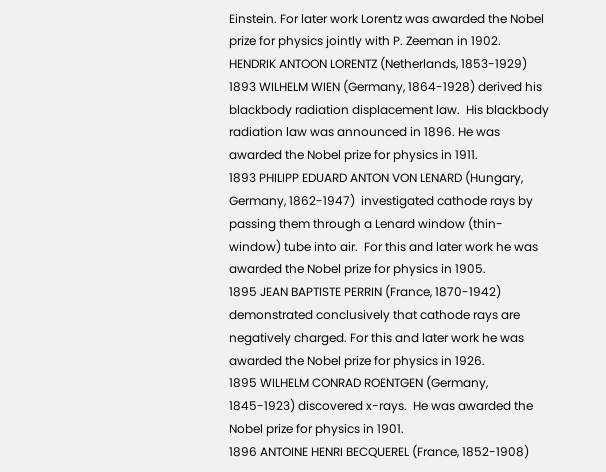Einstein. For later work Lorentz was awarded the Nobel prize for physics jointly with P. Zeeman in 1902.
HENDRIK ANTOON LORENTZ (Netherlands, 1853-1929)
1893 WILHELM WIEN (Germany, 1864-1928) derived his blackbody radiation displacement law.  His blackbody radiation law was announced in 1896. He was awarded the Nobel prize for physics in 1911.
1893 PHILIPP EDUARD ANTON VON LENARD (Hungary, Germany, 1862-1947)  investigated cathode rays by passing them through a Lenard window (thin-window) tube into air.  For this and later work he was awarded the Nobel prize for physics in 1905.
1895 JEAN BAPTISTE PERRIN (France, 1870-1942) demonstrated conclusively that cathode rays are negatively charged. For this and later work he was awarded the Nobel prize for physics in 1926.
1895 WILHELM CONRAD ROENTGEN (Germany, 1845-1923) discovered x-rays.  He was awarded the Nobel prize for physics in 1901.
1896 ANTOINE HENRI BECQUEREL (France, 1852-1908)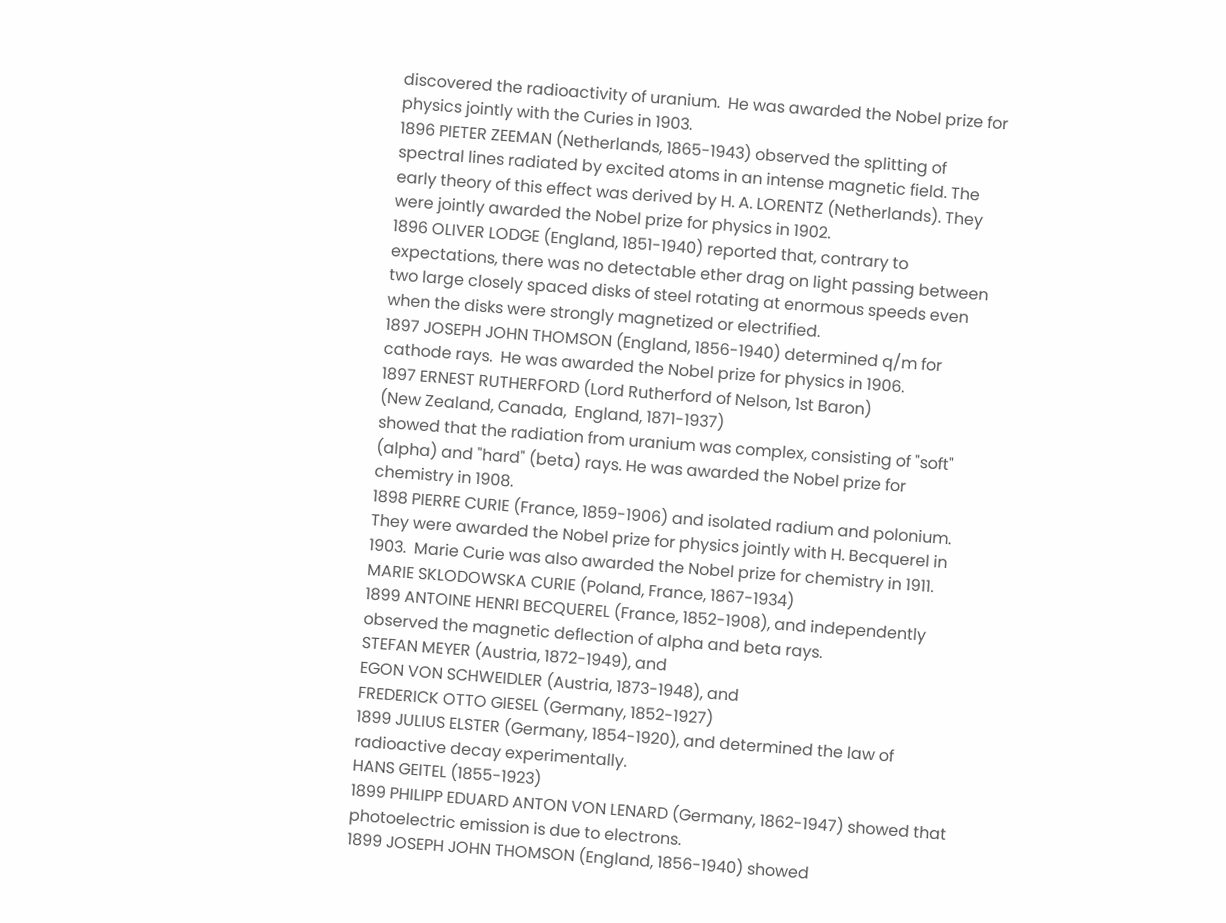discovered the radioactivity of uranium.  He was awarded the Nobel prize for physics jointly with the Curies in 1903.
1896 PIETER ZEEMAN (Netherlands, 1865-1943) observed the splitting of spectral lines radiated by excited atoms in an intense magnetic field. The early theory of this effect was derived by H. A. LORENTZ (Netherlands). They were jointly awarded the Nobel prize for physics in 1902.
1896 OLIVER LODGE (England, 1851-1940) reported that, contrary to expectations, there was no detectable ether drag on light passing between two large closely spaced disks of steel rotating at enormous speeds even when the disks were strongly magnetized or electrified.
1897 JOSEPH JOHN THOMSON (England, 1856-1940) determined q/m for cathode rays.  He was awarded the Nobel prize for physics in 1906.
1897 ERNEST RUTHERFORD (Lord Rutherford of Nelson, 1st Baron)
(New Zealand, Canada,  England, 1871-1937)
showed that the radiation from uranium was complex, consisting of "soft" (alpha) and "hard" (beta) rays. He was awarded the Nobel prize for chemistry in 1908.
1898 PIERRE CURIE (France, 1859-1906) and isolated radium and polonium.  They were awarded the Nobel prize for physics jointly with H. Becquerel in 1903.  Marie Curie was also awarded the Nobel prize for chemistry in 1911.
MARIE SKLODOWSKA CURIE (Poland, France, 1867-1934)
1899 ANTOINE HENRI BECQUEREL (France, 1852-1908), and independently observed the magnetic deflection of alpha and beta rays.
STEFAN MEYER (Austria, 1872-1949), and
EGON VON SCHWEIDLER (Austria, 1873-1948), and
FREDERICK OTTO GIESEL (Germany, 1852-1927)
1899 JULIUS ELSTER (Germany, 1854-1920), and determined the law of radioactive decay experimentally.
HANS GEITEL (1855-1923)
1899 PHILIPP EDUARD ANTON VON LENARD (Germany, 1862-1947) showed that photoelectric emission is due to electrons.
1899 JOSEPH JOHN THOMSON (England, 1856-1940) showed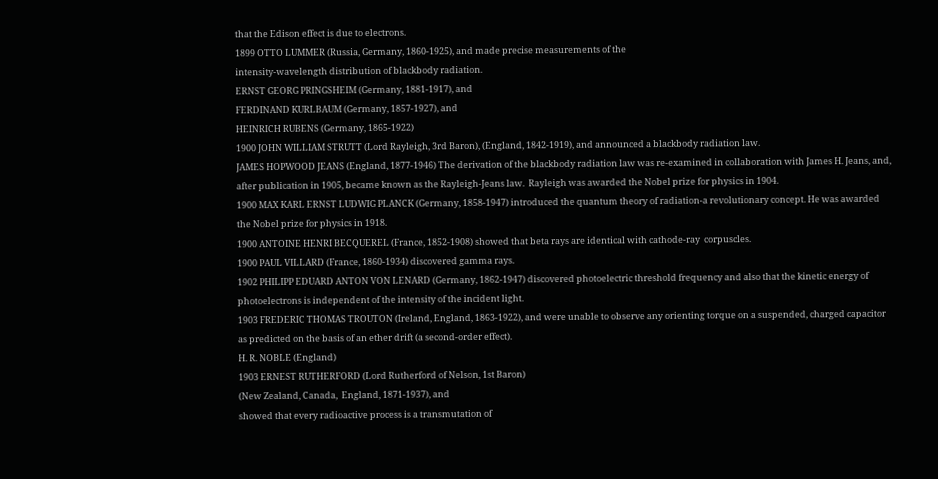that the Edison effect is due to electrons.
1899 OTTO LUMMER (Russia, Germany, 1860-1925), and made precise measurements of the
intensity-wavelength distribution of blackbody radiation.
ERNST GEORG PRINGSHEIM (Germany, 1881-1917), and
FERDINAND KURLBAUM (Germany, 1857-1927), and
HEINRICH RUBENS (Germany, 1865-1922)
1900 JOHN WILLIAM STRUTT (Lord Rayleigh, 3rd Baron), (England, 1842-1919), and announced a blackbody radiation law.
JAMES HOPWOOD JEANS (England, 1877-1946) The derivation of the blackbody radiation law was re-examined in collaboration with James H. Jeans, and, after publication in 1905, became known as the Rayleigh-Jeans law.  Rayleigh was awarded the Nobel prize for physics in 1904.
1900 MAX KARL ERNST LUDWIG PLANCK (Germany, 1858-1947) introduced the quantum theory of radiation-a revolutionary concept. He was awarded the Nobel prize for physics in 1918.
1900 ANTOINE HENRI BECQUEREL (France, 1852-1908) showed that beta rays are identical with cathode-ray  corpuscles.
1900 PAUL VILLARD (France, 1860-1934) discovered gamma rays.
1902 PHILIPP EDUARD ANTON VON LENARD (Germany, 1862-1947) discovered photoelectric threshold frequency and also that the kinetic energy of photoelectrons is independent of the intensity of the incident light.
1903 FREDERIC THOMAS TROUTON (Ireland, England, 1863-1922), and were unable to observe any orienting torque on a suspended, charged capacitor as predicted on the basis of an ether drift (a second-order effect).
H. R. NOBLE (England)
1903 ERNEST RUTHERFORD (Lord Rutherford of Nelson, 1st Baron)
(New Zealand, Canada,  England, 1871-1937), and
showed that every radioactive process is a transmutation of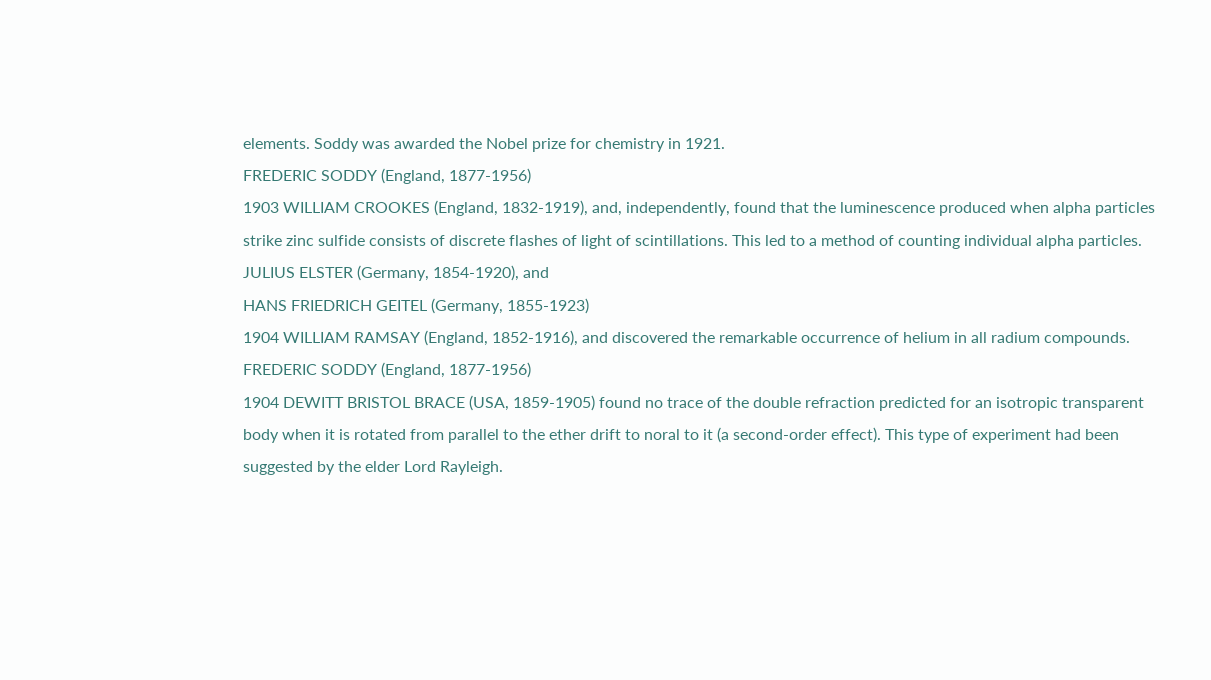elements. Soddy was awarded the Nobel prize for chemistry in 1921.
FREDERIC SODDY (England, 1877-1956)
1903 WILLIAM CROOKES (England, 1832-1919), and, independently, found that the luminescence produced when alpha particles strike zinc sulfide consists of discrete flashes of light of scintillations. This led to a method of counting individual alpha particles.
JULIUS ELSTER (Germany, 1854-1920), and
HANS FRIEDRICH GEITEL (Germany, 1855-1923)
1904 WILLIAM RAMSAY (England, 1852-1916), and discovered the remarkable occurrence of helium in all radium compounds.
FREDERIC SODDY (England, 1877-1956)
1904 DEWITT BRISTOL BRACE (USA, 1859-1905) found no trace of the double refraction predicted for an isotropic transparent body when it is rotated from parallel to the ether drift to noral to it (a second-order effect). This type of experiment had been suggested by the elder Lord Rayleigh.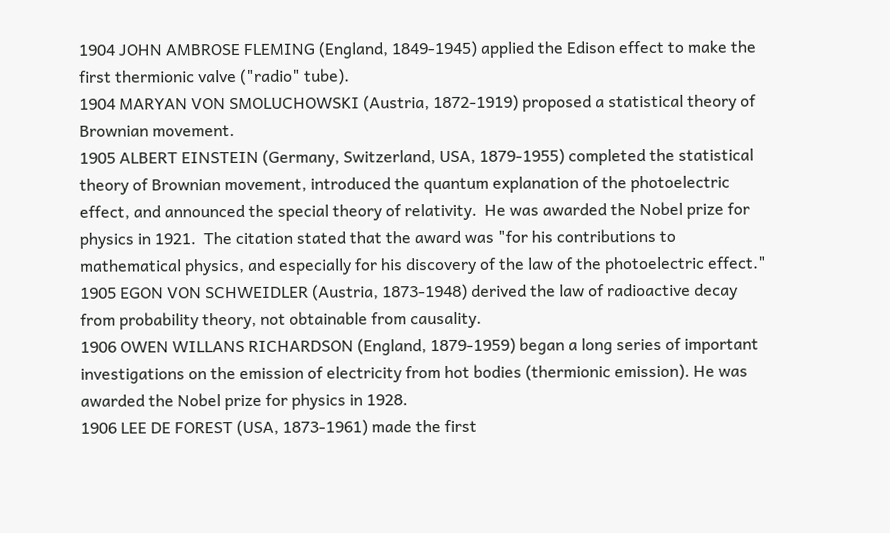1904 JOHN AMBROSE FLEMING (England, 1849-1945) applied the Edison effect to make the first thermionic valve ("radio" tube).
1904 MARYAN VON SMOLUCHOWSKI (Austria, 1872-1919) proposed a statistical theory of Brownian movement.
1905 ALBERT EINSTEIN (Germany, Switzerland, USA, 1879-1955) completed the statistical theory of Brownian movement, introduced the quantum explanation of the photoelectric effect, and announced the special theory of relativity.  He was awarded the Nobel prize for physics in 1921.  The citation stated that the award was "for his contributions to mathematical physics, and especially for his discovery of the law of the photoelectric effect."
1905 EGON VON SCHWEIDLER (Austria, 1873-1948) derived the law of radioactive decay from probability theory, not obtainable from causality.
1906 OWEN WILLANS RICHARDSON (England, 1879-1959) began a long series of important investigations on the emission of electricity from hot bodies (thermionic emission). He was awarded the Nobel prize for physics in 1928.
1906 LEE DE FOREST (USA, 1873-1961) made the first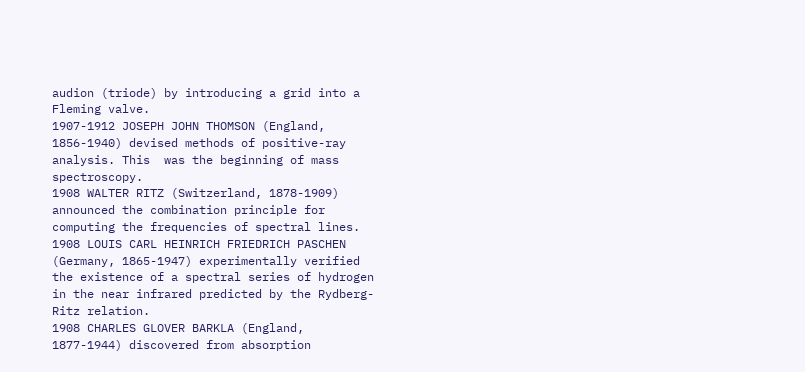audion (triode) by introducing a grid into a Fleming valve.
1907-1912 JOSEPH JOHN THOMSON (England, 1856-1940) devised methods of positive-ray analysis. This  was the beginning of mass spectroscopy.
1908 WALTER RITZ (Switzerland, 1878-1909) announced the combination principle for computing the frequencies of spectral lines.
1908 LOUIS CARL HEINRICH FRIEDRICH PASCHEN (Germany, 1865-1947) experimentally verified the existence of a spectral series of hydrogen in the near infrared predicted by the Rydberg-Ritz relation.
1908 CHARLES GLOVER BARKLA (England, 1877-1944) discovered from absorption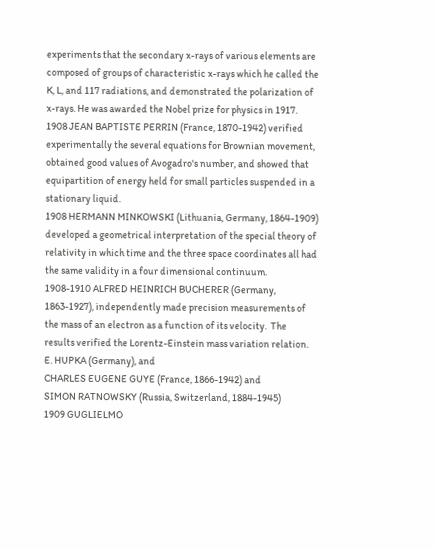experiments that the secondary x-rays of various elements are composed of groups of characteristic x-rays which he called the K, L, and 117 radiations, and demonstrated the polarization of x-rays. He was awarded the Nobel prize for physics in 1917.
1908 JEAN BAPTISTE PERRIN (France, 1870-1942) verified experimentally the several equations for Brownian movement, obtained good values of Avogadro's number, and showed that equipartition of energy held for small particles suspended in a stationary liquid.
1908 HERMANN MINKOWSKI (Lithuania, Germany, 1864-1909) developed a geometrical interpretation of the special theory of relativity in which time and the three space coordinates all had the same validity in a four dimensional continuum.
1908-1910 ALFRED HEINRICH BUCHERER (Germany, 1863-1927), independently made precision measurements of the mass of an electron as a function of its velocity.  The results verified the Lorentz-Einstein mass variation relation.
E. HUPKA (Germany), and
CHARLES EUGENE GUYE (France, 1866-1942) and
SIMON RATNOWSKY (Russia, Switzerland, 1884-1945)
1909 GUGLIELMO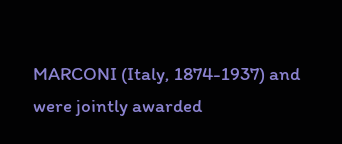MARCONI (Italy, 1874-1937) and were jointly awarded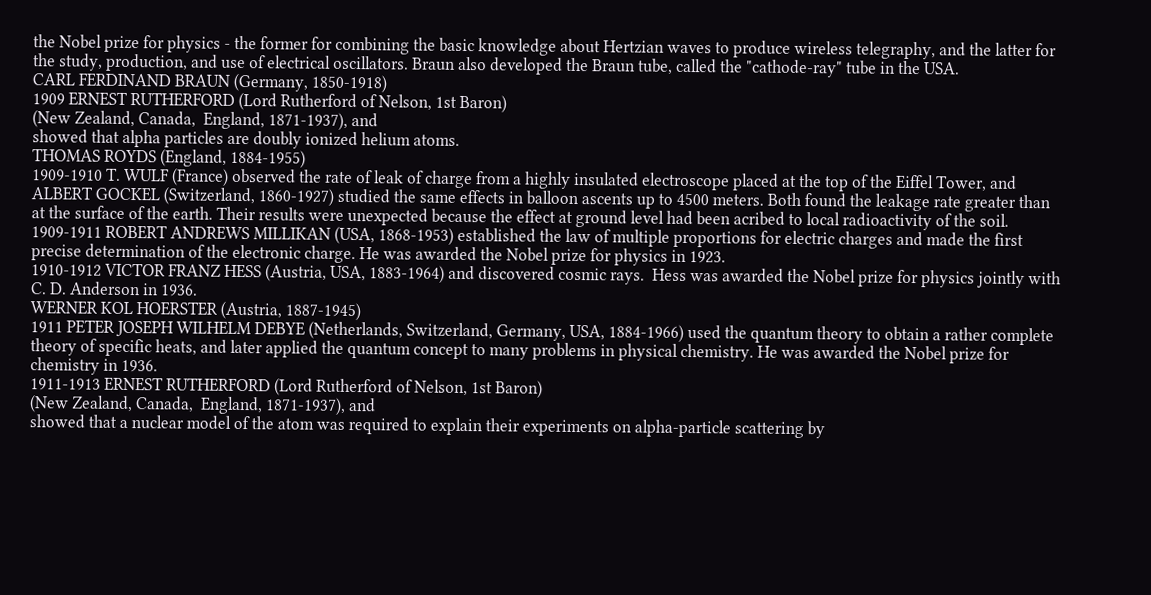the Nobel prize for physics - the former for combining the basic knowledge about Hertzian waves to produce wireless telegraphy, and the latter for the study, production, and use of electrical oscillators. Braun also developed the Braun tube, called the "cathode-ray" tube in the USA.
CARL FERDINAND BRAUN (Germany, 1850-1918)
1909 ERNEST RUTHERFORD (Lord Rutherford of Nelson, 1st Baron)
(New Zealand, Canada,  England, 1871-1937), and
showed that alpha particles are doubly ionized helium atoms.
THOMAS ROYDS (England, 1884-1955)
1909-1910 T. WULF (France) observed the rate of leak of charge from a highly insulated electroscope placed at the top of the Eiffel Tower, and
ALBERT GOCKEL (Switzerland, 1860-1927) studied the same effects in balloon ascents up to 4500 meters. Both found the leakage rate greater than at the surface of the earth. Their results were unexpected because the effect at ground level had been acribed to local radioactivity of the soil.
1909-1911 ROBERT ANDREWS MILLIKAN (USA, 1868-1953) established the law of multiple proportions for electric charges and made the first precise determination of the electronic charge. He was awarded the Nobel prize for physics in 1923.
1910-1912 VICTOR FRANZ HESS (Austria, USA, 1883-1964) and discovered cosmic rays.  Hess was awarded the Nobel prize for physics jointly with C. D. Anderson in 1936.
WERNER KOL HOERSTER (Austria, 1887-1945)
1911 PETER JOSEPH WILHELM DEBYE (Netherlands, Switzerland, Germany, USA, 1884-1966) used the quantum theory to obtain a rather complete theory of specific heats, and later applied the quantum concept to many problems in physical chemistry. He was awarded the Nobel prize for chemistry in 1936.
1911-1913 ERNEST RUTHERFORD (Lord Rutherford of Nelson, 1st Baron)
(New Zealand, Canada,  England, 1871-1937), and
showed that a nuclear model of the atom was required to explain their experiments on alpha-particle scattering by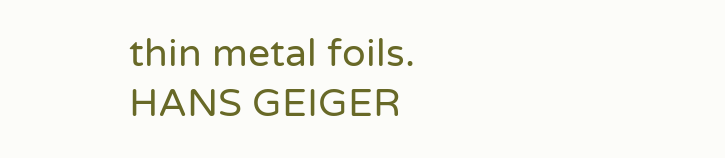thin metal foils.
HANS GEIGER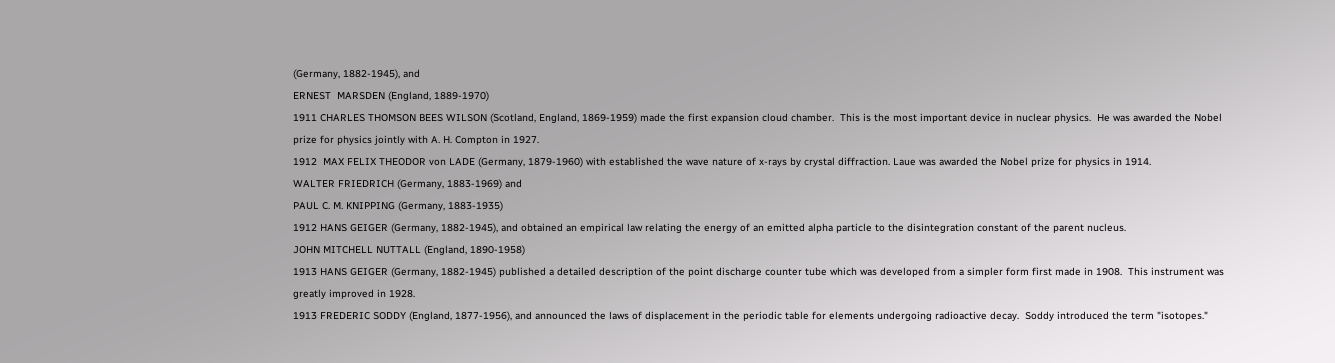(Germany, 1882-1945), and
ERNEST  MARSDEN (England, 1889-1970)
1911 CHARLES THOMSON BEES WILSON (Scotland, England, 1869-1959) made the first expansion cloud chamber.  This is the most important device in nuclear physics.  He was awarded the Nobel prize for physics jointly with A. H. Compton in 1927.
1912  MAX FELIX THEODOR von LADE (Germany, 1879-1960) with established the wave nature of x-rays by crystal diffraction. Laue was awarded the Nobel prize for physics in 1914.
WALTER FRIEDRICH (Germany, 1883-1969) and
PAUL C. M. KNIPPING (Germany, 1883-1935)
1912 HANS GEIGER (Germany, 1882-1945), and obtained an empirical law relating the energy of an emitted alpha particle to the disintegration constant of the parent nucleus.
JOHN MITCHELL NUTTALL (England, 1890-1958)
1913 HANS GEIGER (Germany, 1882-1945) published a detailed description of the point discharge counter tube which was developed from a simpler form first made in 1908.  This instrument was greatly improved in 1928.
1913 FREDERIC SODDY (England, 1877-1956), and announced the laws of displacement in the periodic table for elements undergoing radioactive decay.  Soddy introduced the term "isotopes."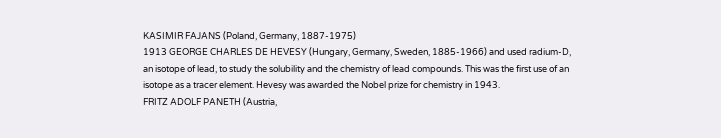KASIMIR FAJANS (Poland, Germany, 1887-1975)
1913 GEORGE CHARLES DE HEVESY (Hungary, Germany, Sweden, 1885-1966) and used radium-D, an isotope of lead, to study the solubility and the chemistry of lead compounds. This was the first use of an isotope as a tracer element. Hevesy was awarded the Nobel prize for chemistry in 1943.
FRITZ ADOLF PANETH (Austria,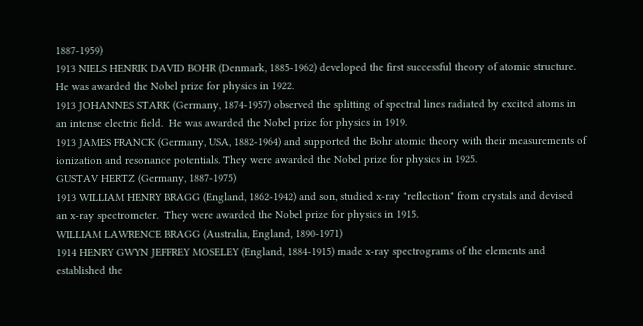1887-1959)
1913 NIELS HENRIK DAVID BOHR (Denmark, 1885-1962) developed the first successful theory of atomic structure.  He was awarded the Nobel prize for physics in 1922.
1913 JOHANNES STARK (Germany, 1874-1957) observed the splitting of spectral lines radiated by excited atoms in an intense electric field.  He was awarded the Nobel prize for physics in 1919.
1913 JAMES FRANCK (Germany, USA, 1882-1964) and supported the Bohr atomic theory with their measurements of ionization and resonance potentials. They were awarded the Nobel prize for physics in 1925.
GUSTAV HERTZ (Germany, 1887-1975)
1913 WILLIAM HENRY BRAGG (England, 1862-1942) and son, studied x-ray "reflection" from crystals and devised an x-ray spectrometer.  They were awarded the Nobel prize for physics in 1915.
WILLIAM LAWRENCE BRAGG (Australia, England, 1890-1971)
1914 HENRY GWYN JEFFREY MOSELEY (England, 1884-1915) made x-ray spectrograms of the elements and established the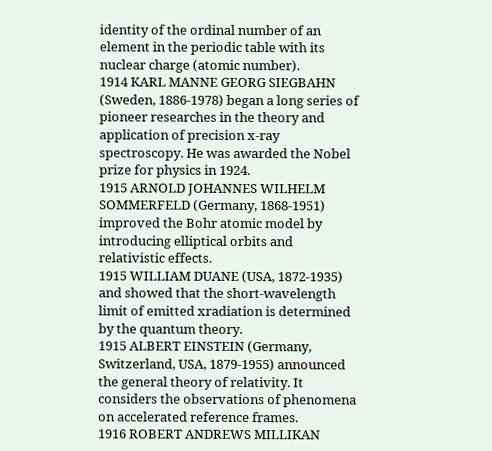identity of the ordinal number of an element in the periodic table with its nuclear charge (atomic number).
1914 KARL MANNE GEORG SIEGBAHN (Sweden, 1886-1978) began a long series of pioneer researches in the theory and application of precision x-ray spectroscopy. He was awarded the Nobel prize for physics in 1924.
1915 ARNOLD JOHANNES WILHELM SOMMERFELD (Germany, 1868-1951) improved the Bohr atomic model by introducing elliptical orbits and relativistic effects.
1915 WILLIAM DUANE (USA, 1872-1935) and showed that the short-wavelength limit of emitted xradiation is determined by the quantum theory.
1915 ALBERT EINSTEIN (Germany, Switzerland, USA, 1879-1955) announced the general theory of relativity. It considers the observations of phenomena on accelerated reference frames.
1916 ROBERT ANDREWS MILLIKAN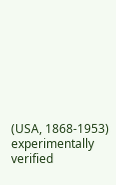(USA, 1868-1953) experimentally verified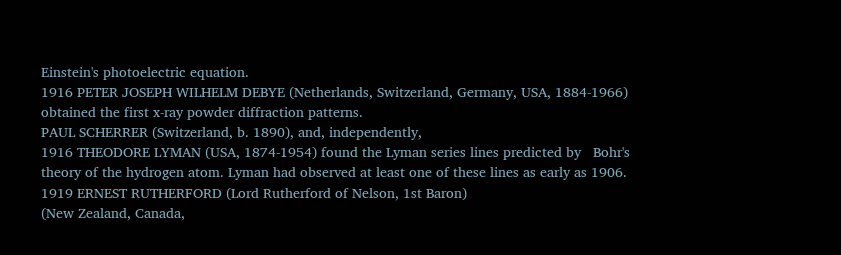Einstein's photoelectric equation.
1916 PETER JOSEPH WILHELM DEBYE (Netherlands, Switzerland, Germany, USA, 1884-1966) obtained the first x-ray powder diffraction patterns.
PAUL SCHERRER (Switzerland, b. 1890), and, independently,
1916 THEODORE LYMAN (USA, 1874-1954) found the Lyman series lines predicted by   Bohr's theory of the hydrogen atom. Lyman had observed at least one of these lines as early as 1906.
1919 ERNEST RUTHERFORD (Lord Rutherford of Nelson, 1st Baron)
(New Zealand, Canada,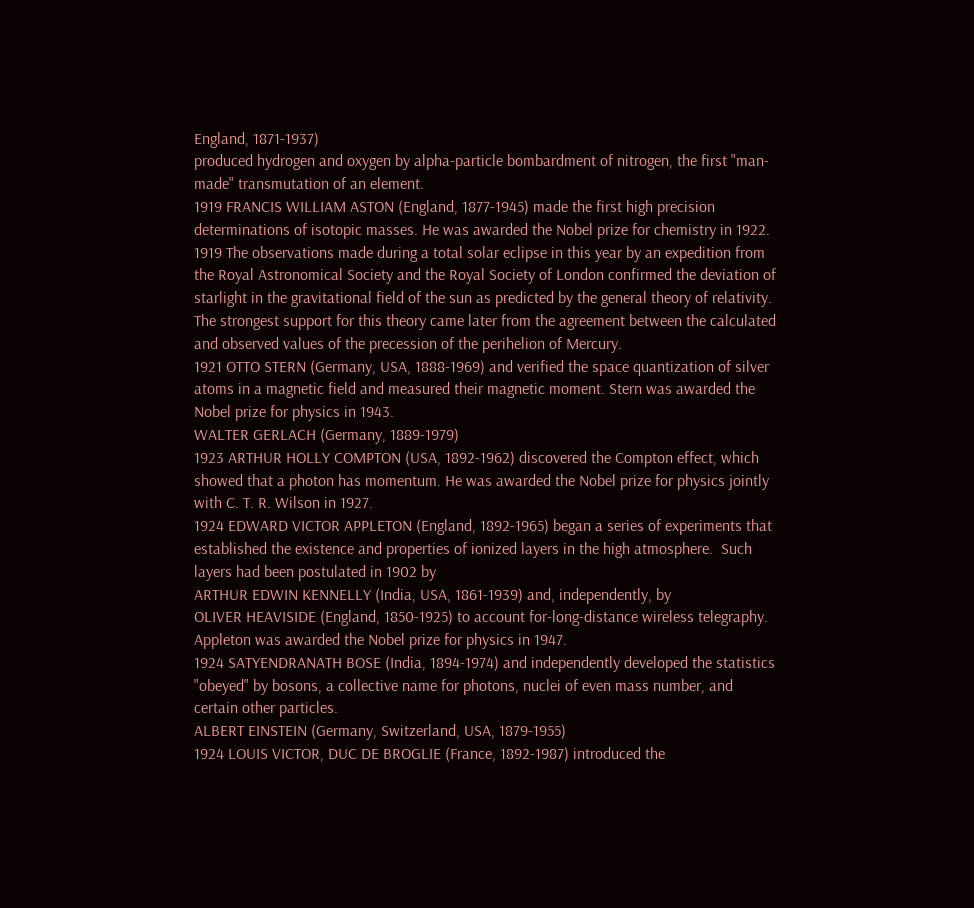England, 1871-1937)
produced hydrogen and oxygen by alpha-particle bombardment of nitrogen, the first "man-made" transmutation of an element.
1919 FRANCIS WILLIAM ASTON (England, 1877-1945) made the first high precision determinations of isotopic masses. He was awarded the Nobel prize for chemistry in 1922.
1919 The observations made during a total solar eclipse in this year by an expedition from the Royal Astronomical Society and the Royal Society of London confirmed the deviation of starlight in the gravitational field of the sun as predicted by the general theory of relativity.  The strongest support for this theory came later from the agreement between the calculated and observed values of the precession of the perihelion of Mercury.
1921 OTTO STERN (Germany, USA, 1888-1969) and verified the space quantization of silver atoms in a magnetic field and measured their magnetic moment. Stern was awarded the Nobel prize for physics in 1943.
WALTER GERLACH (Germany, 1889-1979)
1923 ARTHUR HOLLY COMPTON (USA, 1892-1962) discovered the Compton effect, which showed that a photon has momentum. He was awarded the Nobel prize for physics jointly with C. T. R. Wilson in 1927.
1924 EDWARD VICTOR APPLETON (England, 1892-1965) began a series of experiments that    established the existence and properties of ionized layers in the high atmosphere.  Such layers had been postulated in 1902 by
ARTHUR EDWIN KENNELLY (India, USA, 1861-1939) and, independently, by
OLIVER HEAVISIDE (England, 1850-1925) to account for-long-distance wireless telegraphy.  Appleton was awarded the Nobel prize for physics in 1947.
1924 SATYENDRANATH BOSE (India, 1894-1974) and independently developed the statistics "obeyed" by bosons, a collective name for photons, nuclei of even mass number, and certain other particles.
ALBERT EINSTEIN (Germany, Switzerland, USA, 1879-1955)
1924 LOUIS VICTOR, DUC DE BROGLIE (France, 1892-1987) introduced the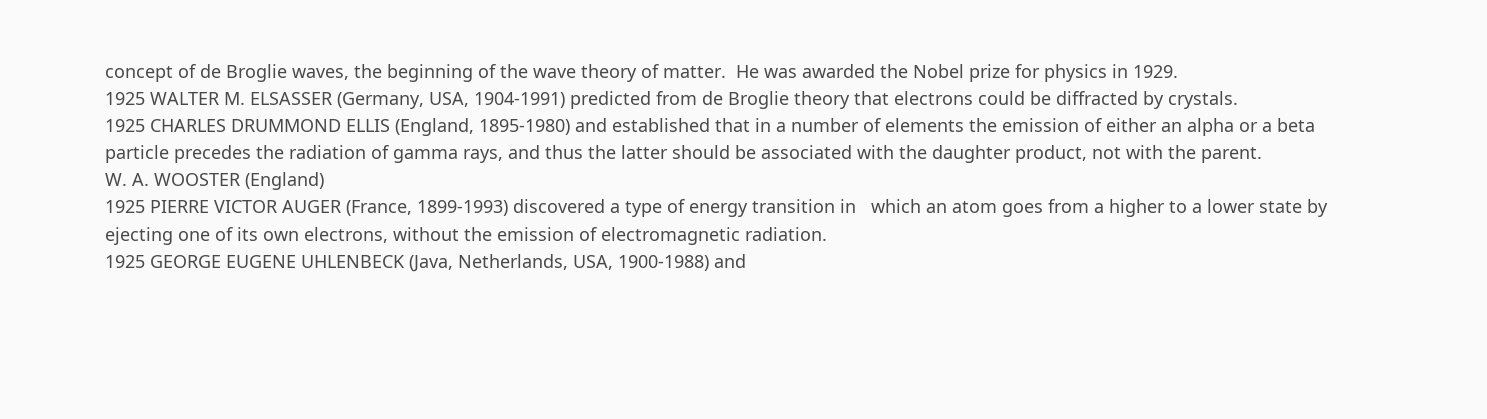concept of de Broglie waves, the beginning of the wave theory of matter.  He was awarded the Nobel prize for physics in 1929.
1925 WALTER M. ELSASSER (Germany, USA, 1904-1991) predicted from de Broglie theory that electrons could be diffracted by crystals.
1925 CHARLES DRUMMOND ELLIS (England, 1895-1980) and established that in a number of elements the emission of either an alpha or a beta particle precedes the radiation of gamma rays, and thus the latter should be associated with the daughter product, not with the parent.
W. A. WOOSTER (England)
1925 PIERRE VICTOR AUGER (France, 1899-1993) discovered a type of energy transition in   which an atom goes from a higher to a lower state by ejecting one of its own electrons, without the emission of electromagnetic radiation.
1925 GEORGE EUGENE UHLENBECK (Java, Netherlands, USA, 1900-1988) and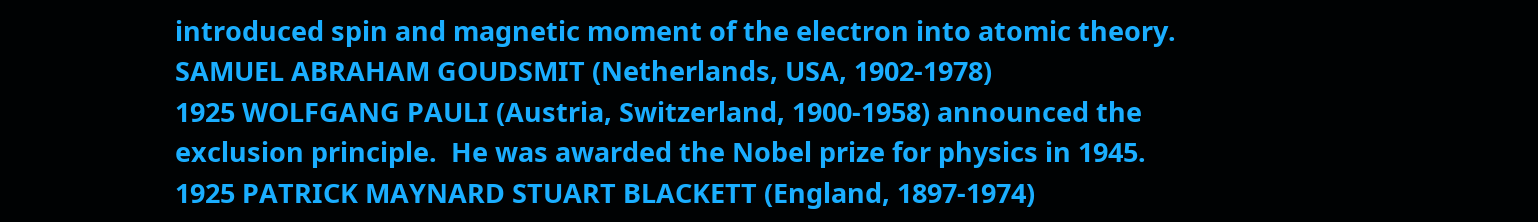introduced spin and magnetic moment of the electron into atomic theory.
SAMUEL ABRAHAM GOUDSMIT (Netherlands, USA, 1902-1978)
1925 WOLFGANG PAULI (Austria, Switzerland, 1900-1958) announced the exclusion principle.  He was awarded the Nobel prize for physics in 1945.
1925 PATRICK MAYNARD STUART BLACKETT (England, 1897-1974)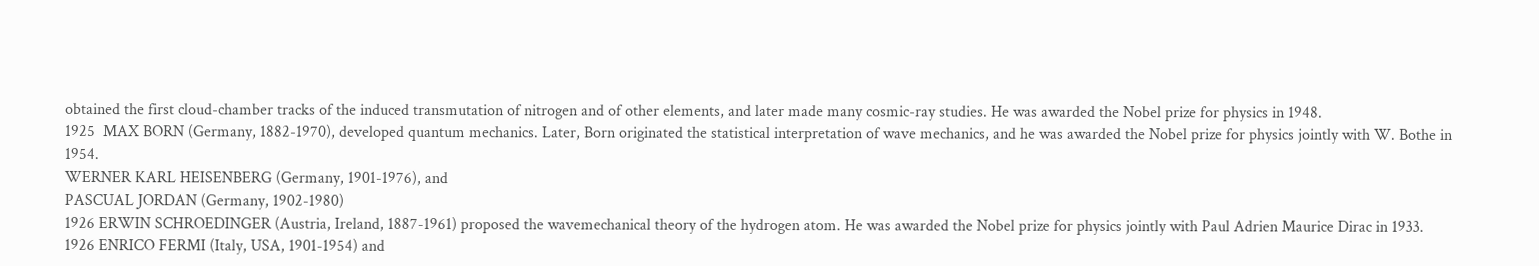obtained the first cloud-chamber tracks of the induced transmutation of nitrogen and of other elements, and later made many cosmic-ray studies. He was awarded the Nobel prize for physics in 1948.
1925  MAX BORN (Germany, 1882-1970), developed quantum mechanics. Later, Born originated the statistical interpretation of wave mechanics, and he was awarded the Nobel prize for physics jointly with W. Bothe in 1954.
WERNER KARL HEISENBERG (Germany, 1901-1976), and
PASCUAL JORDAN (Germany, 1902-1980)
1926 ERWIN SCHROEDINGER (Austria, Ireland, 1887-1961) proposed the wavemechanical theory of the hydrogen atom. He was awarded the Nobel prize for physics jointly with Paul Adrien Maurice Dirac in 1933.
1926 ENRICO FERMI (Italy, USA, 1901-1954) and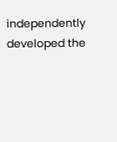independently developed the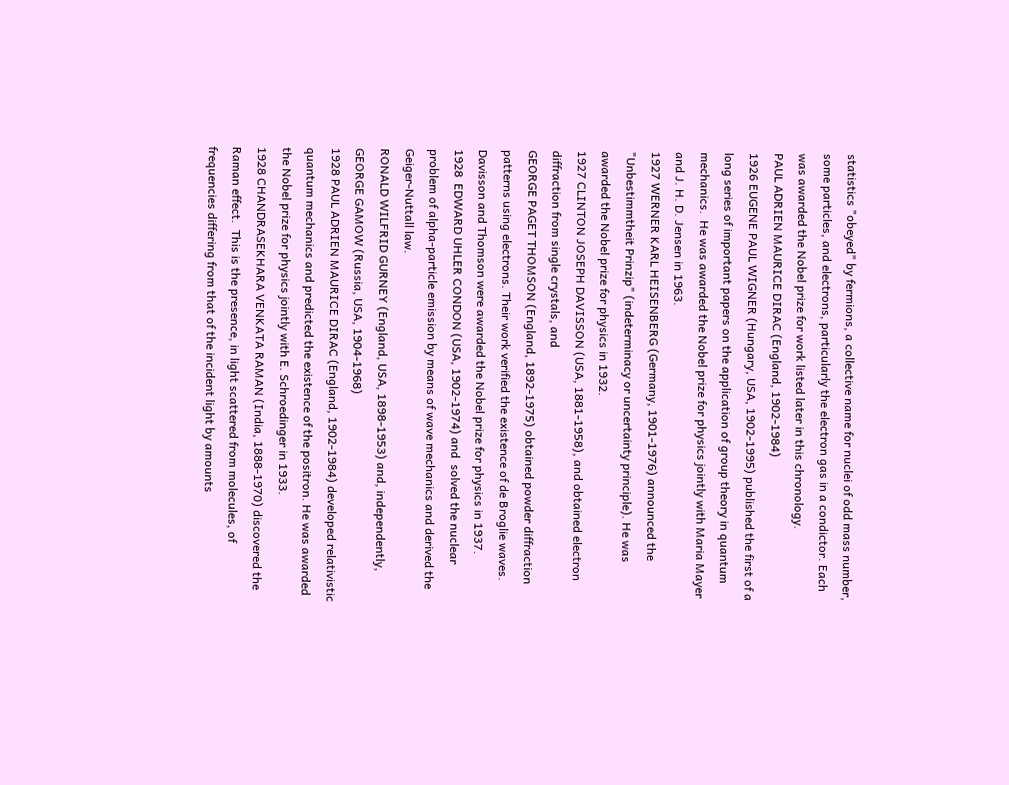statistics "obeyed" by fermions, a collective name for nuclei of odd mass number, some particles, and electrons, particularly the electron gas in a condictor. Each was awarded the Nobel prize for work listed later in this chronology.
PAUL ADRIEN MAURICE DIRAC (England, 1902-1984)
1926 EUGENE PAUL WIGNER (Hungary, USA, 1902-1995) published the first of a long series of important papers on the application of group theory in quantum mechanics.  He was awarded the Nobel prize for physics jointly with Maria Mayer and J. H. D. Jensen in 1963.
1927 WERNER KARL HEISENBERG (Germany, 1901-1976) announced the "Unbestimmtheit Prinzip" (indeterminacy or uncertainty principle). He was awarded the Nobel prize for physics in 1932.
1927 CLINTON JOSEPH DAVISSON (USA, 1881-1958), and obtained electron diffraction from single crystals, and
GEORGE PAGET THOMSON (England, 1892-1975) obtained powder diffraction patterns using electrons. Their work verified the existence of de Broglie waves.  Davisson and Thomson were awarded the Nobel prize for physics in 1937.
1928  EDWARD UHLER CONDON (USA, 1902-1974) and  solved the nuclear problem of alpha-particle emission by means of wave mechanics and derived the Geiger-Nuttall law.
RONALD WILFRID GURNEY (England, USA, 1898-1953) and, independently,
GEORGE GAMOW (Russia, USA, 1904-1968)
1928 PAUL ADRIEN MAURICE DIRAC (England, 1902-1984) developed relativistic quantum mechanics and predicted the existence of the positron. He was awarded the Nobel prize for physics jointly with E. Schroedinger in 1933.
1928 CHANDRASEKHARA VENKATA RAMAN (India, 1888-1970) discovered the Raman effect.  This is the presence, in light scattered from molecules, of frequencies differing from that of the incident light by amounts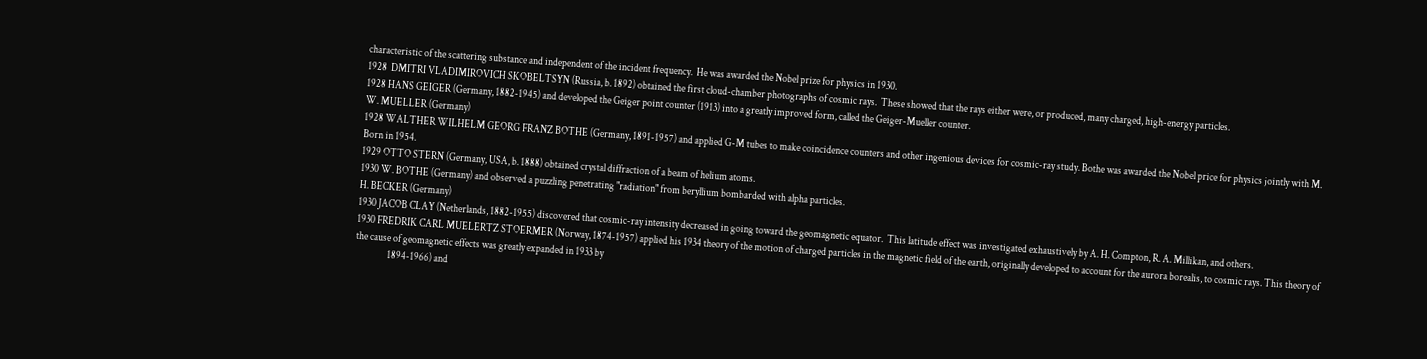characteristic of the scattering substance and independent of the incident frequency.  He was awarded the Nobel prize for physics in 1930.
1928  DMITRI VLADIMIROVICH SKOBELTSYN (Russia, b. 1892) obtained the first cloud-chamber photographs of cosmic rays.  These showed that the rays either were, or produced, many charged, high-energy particles.
1928 HANS GEIGER (Germany, 1882-1945) and developed the Geiger point counter (1913) into a greatly improved form, called the Geiger-Mueller counter.
W. MUELLER (Germany)
1928 WALTHER WILHELM GEORG FRANZ BOTHE (Germany, 1891-1957) and applied G-M tubes to make coincidence counters and other ingenious devices for cosmic-ray study. Bothe was awarded the Nobel price for physics jointly with M. Born in 1954.
1929 OTTO STERN (Germany, USA, b. 1888) obtained crystal diffraction of a beam of helium atoms.
1930 W. BOTHE (Germany) and observed a puzzling penetrating "radiation" from beryllium bombarded with alpha particles.
H. BECKER (Germany)
1930 JACOB CLAY (Netherlands, 1882-1955) discovered that cosmic-ray intensity decreased in going toward the geomagnetic equator.  This latitude effect was investigated exhaustively by A. H. Compton, R. A. Millikan, and others.
1930 FREDRIK CARL MUELERTZ STOERMER (Norway, 1874-1957) applied his 1934 theory of the motion of charged particles in the magnetic field of the earth, originally developed to account for the aurora borealis, to cosmic rays. This theory of the cause of geomagnetic effects was greatly expanded in 1933 by
                1894-1966) and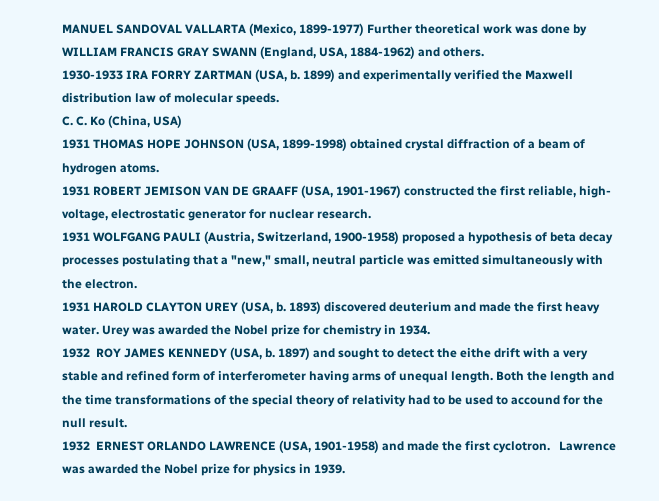MANUEL SANDOVAL VALLARTA (Mexico, 1899-1977) Further theoretical work was done by
WILLIAM FRANCIS GRAY SWANN (England, USA, 1884-1962) and others.
1930-1933 IRA FORRY ZARTMAN (USA, b. 1899) and experimentally verified the Maxwell distribution law of molecular speeds.
C. C. Ko (China, USA)
1931 THOMAS HOPE JOHNSON (USA, 1899-1998) obtained crystal diffraction of a beam of hydrogen atoms.
1931 ROBERT JEMISON VAN DE GRAAFF (USA, 1901-1967) constructed the first reliable, high-voltage, electrostatic generator for nuclear research.
1931 WOLFGANG PAULI (Austria, Switzerland, 1900-1958) proposed a hypothesis of beta decay processes postulating that a "new," small, neutral particle was emitted simultaneously with the electron.
1931 HAROLD CLAYTON UREY (USA, b. 1893) discovered deuterium and made the first heavy water. Urey was awarded the Nobel prize for chemistry in 1934.
1932  ROY JAMES KENNEDY (USA, b. 1897) and sought to detect the eithe drift with a very stable and refined form of interferometer having arms of unequal length. Both the length and the time transformations of the special theory of relativity had to be used to accound for the null result.
1932  ERNEST ORLANDO LAWRENCE (USA, 1901-1958) and made the first cyclotron.   Lawrence  was awarded the Nobel prize for physics in 1939.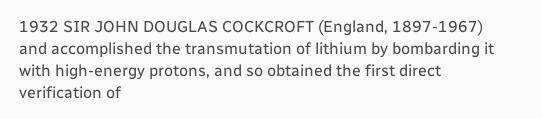1932 SIR JOHN DOUGLAS COCKCROFT (England, 1897-1967) and accomplished the transmutation of lithium by bombarding it with high-energy protons, and so obtained the first direct verification of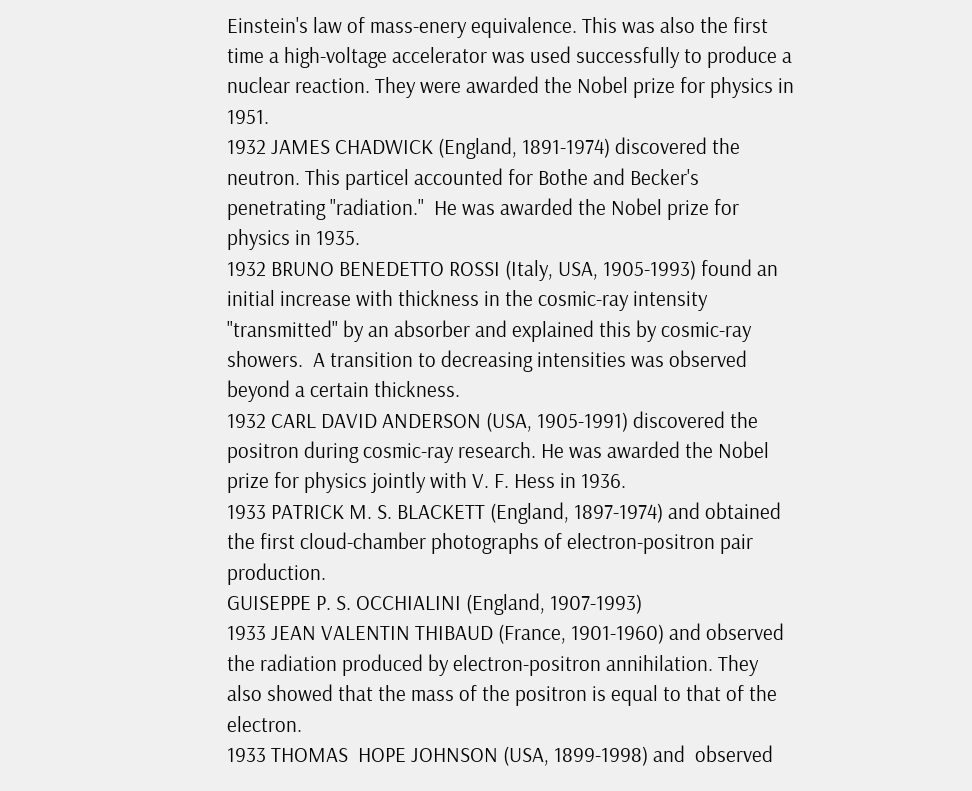Einstein's law of mass-enery equivalence. This was also the first time a high-voltage accelerator was used successfully to produce a nuclear reaction. They were awarded the Nobel prize for physics in 1951.
1932 JAMES CHADWICK (England, 1891-1974) discovered the neutron. This particel accounted for Bothe and Becker's penetrating "radiation."  He was awarded the Nobel prize for physics in 1935.
1932 BRUNO BENEDETTO ROSSI (Italy, USA, 1905-1993) found an initial increase with thickness in the cosmic-ray intensity "transmitted" by an absorber and explained this by cosmic-ray showers.  A transition to decreasing intensities was observed beyond a certain thickness.
1932 CARL DAVID ANDERSON (USA, 1905-1991) discovered the positron during cosmic-ray research. He was awarded the Nobel prize for physics jointly with V. F. Hess in 1936.
1933 PATRICK M. S. BLACKETT (England, 1897-1974) and obtained the first cloud-chamber photographs of electron-positron pair production.
GUISEPPE P. S. OCCHIALINI (England, 1907-1993)
1933 JEAN VALENTIN THIBAUD (France, 1901-1960) and observed the radiation produced by electron-positron annihilation. They also showed that the mass of the positron is equal to that of the electron.
1933 THOMAS  HOPE JOHNSON (USA, 1899-1998) and  observed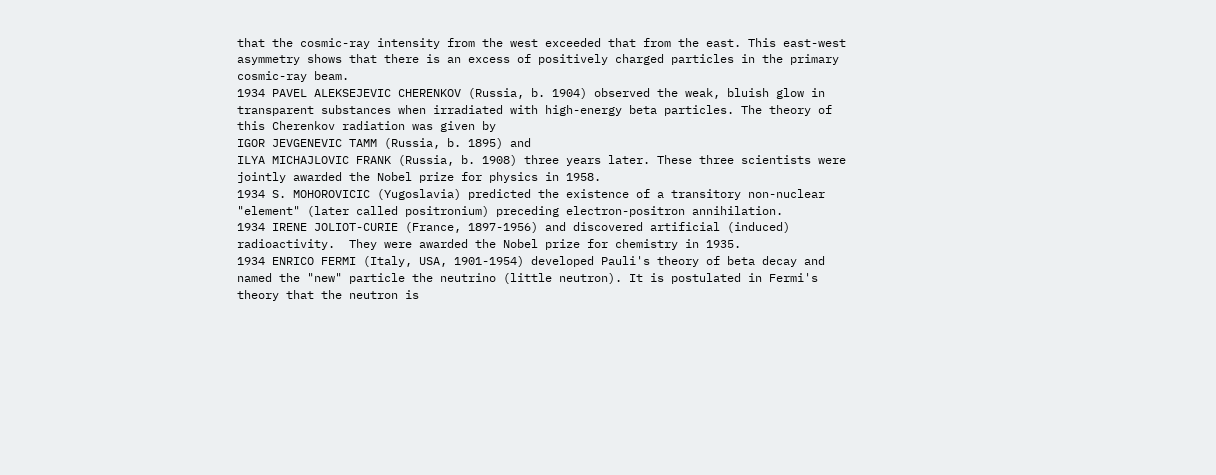that the cosmic-ray intensity from the west exceeded that from the east. This east-west asymmetry shows that there is an excess of positively charged particles in the primary cosmic-ray beam.
1934 PAVEL ALEKSEJEVIC CHERENKOV (Russia, b. 1904) observed the weak, bluish glow in transparent substances when irradiated with high-energy beta particles. The theory of this Cherenkov radiation was given by
IGOR JEVGENEVIC TAMM (Russia, b. 1895) and
ILYA MICHAJLOVIC FRANK (Russia, b. 1908) three years later. These three scientists were jointly awarded the Nobel prize for physics in 1958.
1934 S. MOHOROVICIC (Yugoslavia) predicted the existence of a transitory non-nuclear "element" (later called positronium) preceding electron-positron annihilation.
1934 IRENE JOLIOT-CURIE (France, 1897-1956) and discovered artificial (induced) radioactivity.  They were awarded the Nobel prize for chemistry in 1935.
1934 ENRICO FERMI (Italy, USA, 1901-1954) developed Pauli's theory of beta decay and named the "new" particle the neutrino (little neutron). It is postulated in Fermi's theory that the neutron is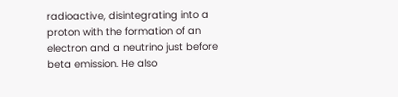radioactive, disintegrating into a proton with the formation of an electron and a neutrino just before beta emission. He also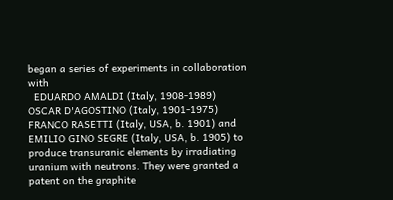began a series of experiments in collaboration with
  EDUARDO AMALDI (Italy, 1908-1989)
OSCAR D'AGOSTINO (Italy, 1901-1975)
FRANCO RASETTI (Italy, USA, b. 1901) and
EMILIO GINO SEGRE (Italy, USA, b. 1905) to produce transuranic elements by irradiating uranium with neutrons. They were granted a patent on the graphite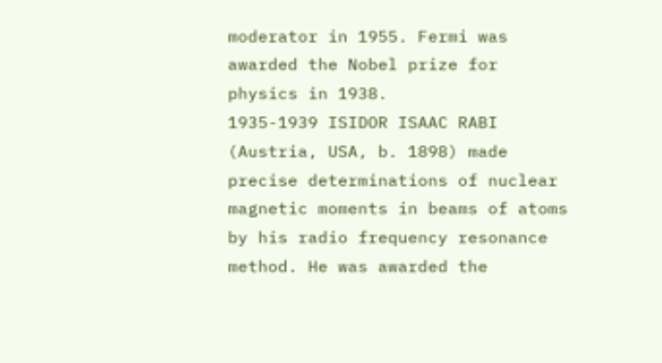moderator in 1955. Fermi was awarded the Nobel prize for physics in 1938.
1935-1939 ISIDOR ISAAC RABI (Austria, USA, b. 1898) made precise determinations of nuclear magnetic moments in beams of atoms by his radio frequency resonance method. He was awarded the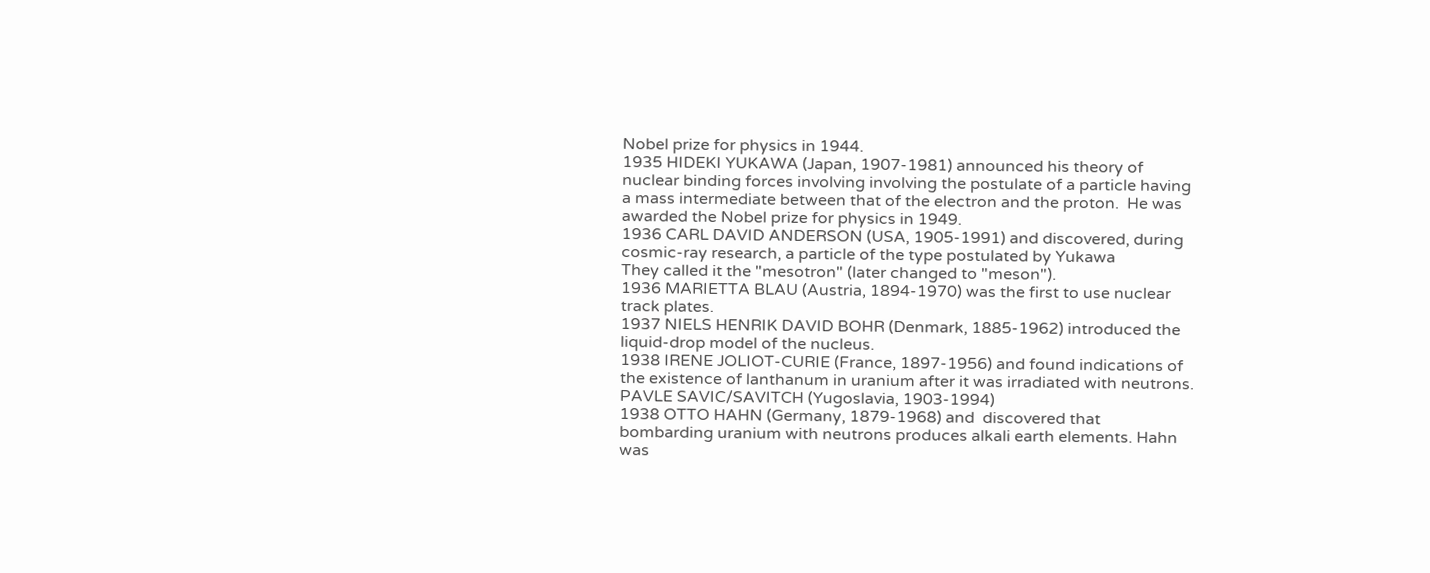Nobel prize for physics in 1944.
1935 HIDEKI YUKAWA (Japan, 1907-1981) announced his theory of nuclear binding forces involving involving the postulate of a particle having a mass intermediate between that of the electron and the proton.  He was awarded the Nobel prize for physics in 1949.
1936 CARL DAVID ANDERSON (USA, 1905-1991) and discovered, during cosmic-ray research, a particle of the type postulated by Yukawa
They called it the "mesotron" (later changed to "meson").
1936 MARIETTA BLAU (Austria, 1894-1970) was the first to use nuclear track plates.
1937 NIELS HENRIK DAVID BOHR (Denmark, 1885-1962) introduced the liquid-drop model of the nucleus.
1938 IRENE JOLIOT-CURIE (France, 1897-1956) and found indications of the existence of lanthanum in uranium after it was irradiated with neutrons.
PAVLE SAVIC/SAVITCH (Yugoslavia, 1903-1994)
1938 OTTO HAHN (Germany, 1879-1968) and  discovered that bombarding uranium with neutrons produces alkali earth elements. Hahn was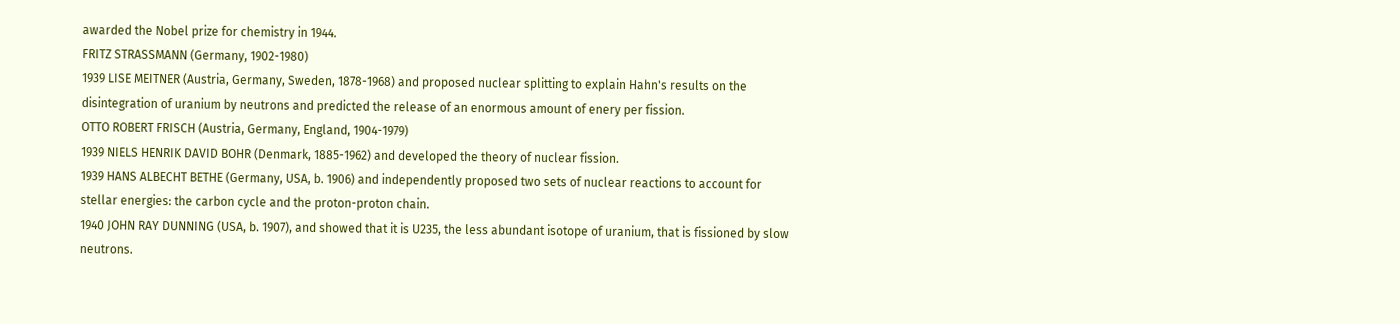awarded the Nobel prize for chemistry in 1944.
FRITZ STRASSMANN (Germany, 1902-1980)
1939 LISE MEITNER (Austria, Germany, Sweden, 1878-1968) and proposed nuclear splitting to explain Hahn's results on the disintegration of uranium by neutrons and predicted the release of an enormous amount of enery per fission.
OTTO ROBERT FRISCH (Austria, Germany, England, 1904-1979)
1939 NIELS HENRIK DAVID BOHR (Denmark, 1885-1962) and developed the theory of nuclear fission.
1939 HANS ALBECHT BETHE (Germany, USA, b. 1906) and independently proposed two sets of nuclear reactions to account for stellar energies: the carbon cycle and the proton-proton chain.
1940 JOHN RAY DUNNING (USA, b. 1907), and showed that it is U235, the less abundant isotope of uranium, that is fissioned by slow neutrons.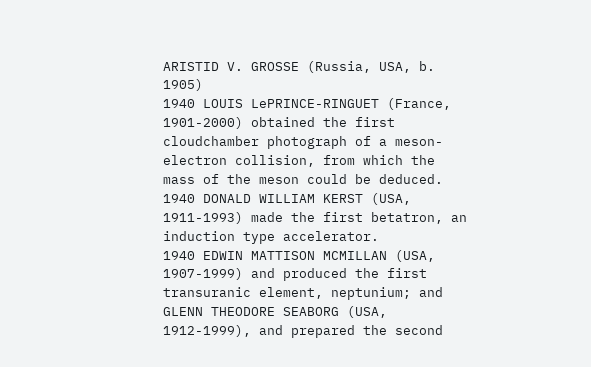ARISTID V. GROSSE (Russia, USA, b. 1905)
1940 LOUIS LePRINCE-RINGUET (France, 1901-2000) obtained the first cloudchamber photograph of a meson-electron collision, from which the mass of the meson could be deduced.
1940 DONALD WILLIAM KERST (USA, 1911-1993) made the first betatron, an induction type accelerator.
1940 EDWIN MATTISON MCMILLAN (USA, 1907-1999) and produced the first transuranic element, neptunium; and
GLENN THEODORE SEABORG (USA, 1912-1999), and prepared the second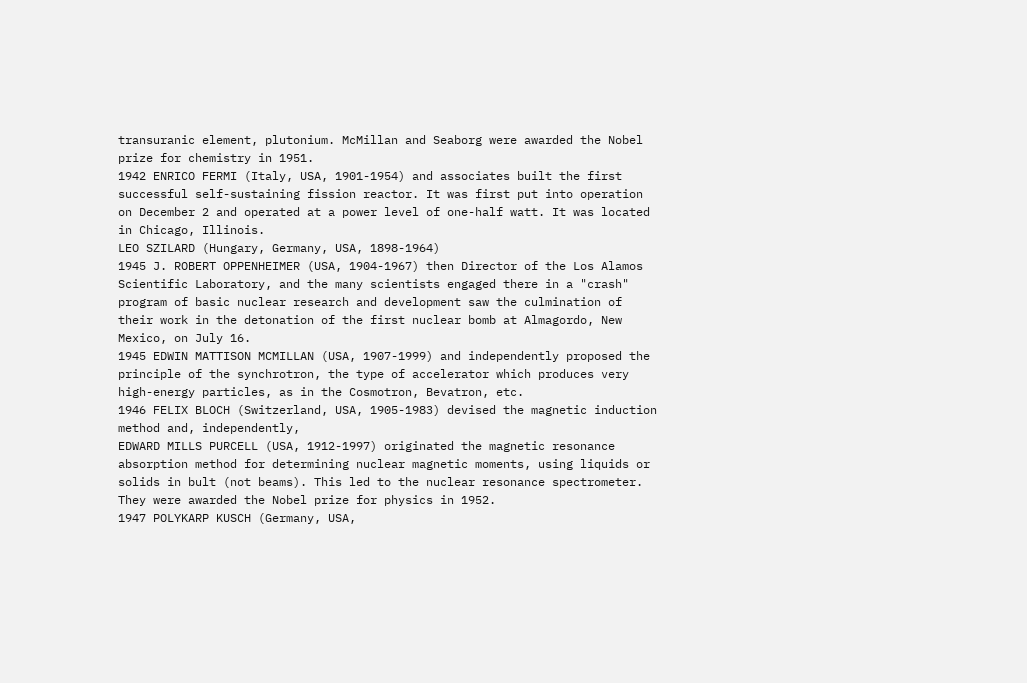transuranic element, plutonium. McMillan and Seaborg were awarded the Nobel prize for chemistry in 1951.
1942 ENRICO FERMI (Italy, USA, 1901-1954) and associates built the first successful self-sustaining fission reactor. It was first put into operation on December 2 and operated at a power level of one-half watt. It was located in Chicago, Illinois.
LEO SZILARD (Hungary, Germany, USA, 1898-1964)
1945 J. ROBERT OPPENHEIMER (USA, 1904-1967) then Director of the Los Alamos Scientific Laboratory, and the many scientists engaged there in a "crash" program of basic nuclear research and development saw the culmination of their work in the detonation of the first nuclear bomb at Almagordo, New Mexico, on July 16.
1945 EDWIN MATTISON MCMILLAN (USA, 1907-1999) and independently proposed the principle of the synchrotron, the type of accelerator which produces very high-energy particles, as in the Cosmotron, Bevatron, etc.
1946 FELIX BLOCH (Switzerland, USA, 1905-1983) devised the magnetic induction method and, independently,
EDWARD MILLS PURCELL (USA, 1912-1997) originated the magnetic resonance absorption method for determining nuclear magnetic moments, using liquids or solids in bult (not beams). This led to the nuclear resonance spectrometer. They were awarded the Nobel prize for physics in 1952.
1947 POLYKARP KUSCH (Germany, USA,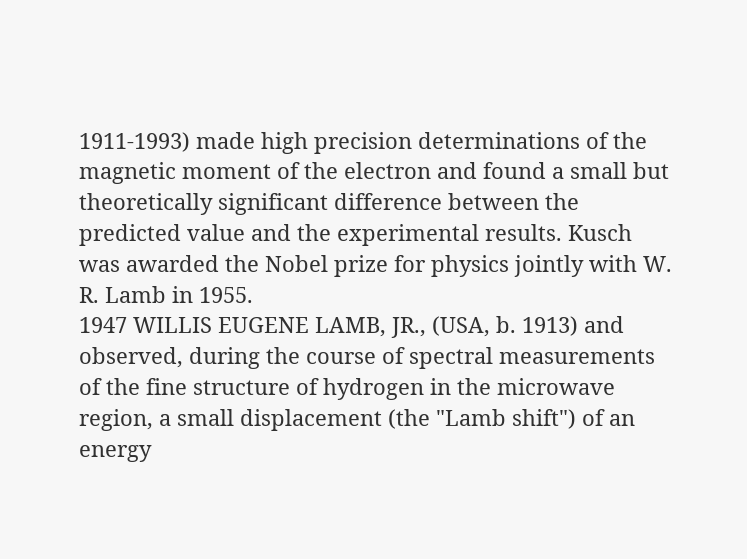1911-1993) made high precision determinations of the magnetic moment of the electron and found a small but theoretically significant difference between the predicted value and the experimental results. Kusch was awarded the Nobel prize for physics jointly with W. R. Lamb in 1955.
1947 WILLIS EUGENE LAMB, JR., (USA, b. 1913) and observed, during the course of spectral measurements of the fine structure of hydrogen in the microwave region, a small displacement (the "Lamb shift") of an energy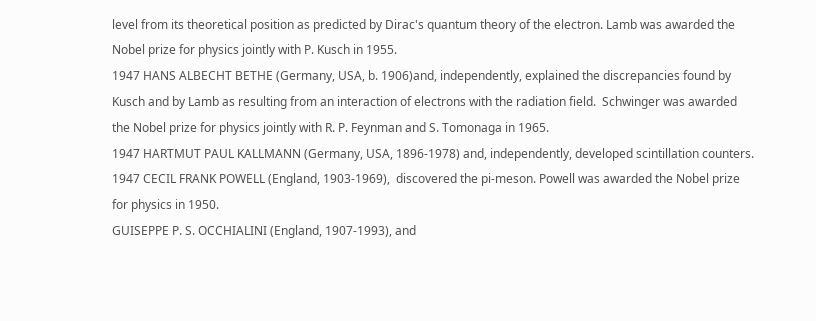level from its theoretical position as predicted by Dirac's quantum theory of the electron. Lamb was awarded the Nobel prize for physics jointly with P. Kusch in 1955.
1947 HANS ALBECHT BETHE (Germany, USA, b. 1906)and, independently, explained the discrepancies found by Kusch and by Lamb as resulting from an interaction of electrons with the radiation field.  Schwinger was awarded the Nobel prize for physics jointly with R. P. Feynman and S. Tomonaga in 1965.
1947 HARTMUT PAUL KALLMANN (Germany, USA, 1896-1978) and, independently, developed scintillation counters.
1947 CECIL FRANK POWELL (England, 1903-1969),  discovered the pi-meson. Powell was awarded the Nobel prize for physics in 1950.
GUISEPPE P. S. OCCHIALINI (England, 1907-1993), and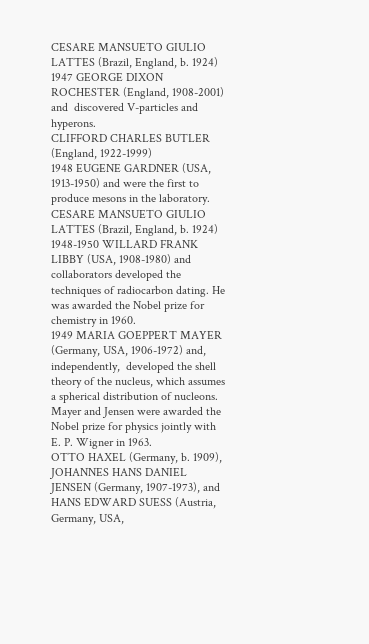CESARE MANSUETO GIULIO LATTES (Brazil, England, b. 1924)
1947 GEORGE DIXON ROCHESTER (England, 1908-2001) and  discovered V-particles and hyperons.
CLIFFORD CHARLES BUTLER (England, 1922-1999)
1948 EUGENE GARDNER (USA, 1913-1950) and were the first to produce mesons in the laboratory.
CESARE MANSUETO GIULIO LATTES (Brazil, England, b. 1924)
1948-1950 WILLARD FRANK LIBBY (USA, 1908-1980) and collaborators developed the techniques of radiocarbon dating. He was awarded the Nobel prize for chemistry in 1960.
1949 MARIA GOEPPERT MAYER (Germany, USA, 1906-1972) and, independently,  developed the shell theory of the nucleus, which assumes a spherical distribution of nucleons.  Mayer and Jensen were awarded the Nobel prize for physics jointly with E. P. Wigner in 1963.
OTTO HAXEL (Germany, b. 1909),
JOHANNES HANS DANIEL JENSEN (Germany, 1907-1973), and
HANS EDWARD SUESS (Austria, Germany, USA,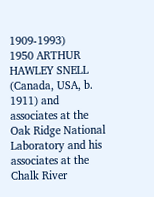1909-1993)
1950 ARTHUR HAWLEY SNELL (Canada, USA, b. 1911) and associates at the Oak Ridge National Laboratory and his associates at the Chalk River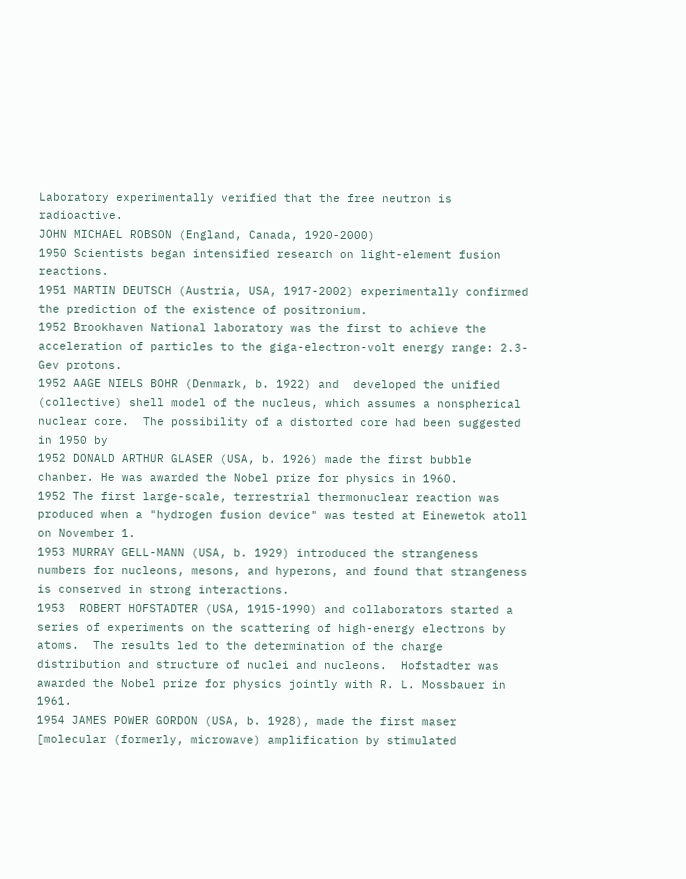Laboratory experimentally verified that the free neutron is radioactive.
JOHN MICHAEL ROBSON (England, Canada, 1920-2000)
1950 Scientists began intensified research on light-element fusion reactions.
1951 MARTIN DEUTSCH (Austria, USA, 1917-2002) experimentally confirmed the prediction of the existence of positronium.
1952 Brookhaven National laboratory was the first to achieve the acceleration of particles to the giga-electron-volt energy range: 2.3-Gev protons.
1952 AAGE NIELS BOHR (Denmark, b. 1922) and  developed the unified (collective) shell model of the nucleus, which assumes a nonspherical nuclear core.  The possibility of a distorted core had been suggested in 1950 by
1952 DONALD ARTHUR GLASER (USA, b. 1926) made the first bubble chanber. He was awarded the Nobel prize for physics in 1960.
1952 The first large-scale, terrestrial thermonuclear reaction was produced when a "hydrogen fusion device" was tested at Einewetok atoll on November 1.
1953 MURRAY GELL-MANN (USA, b. 1929) introduced the strangeness numbers for nucleons, mesons, and hyperons, and found that strangeness is conserved in strong interactions.
1953  ROBERT HOFSTADTER (USA, 1915-1990) and collaborators started a series of experiments on the scattering of high-energy electrons by atoms.  The results led to the determination of the charge distribution and structure of nuclei and nucleons.  Hofstadter was awarded the Nobel prize for physics jointly with R. L. Mossbauer in 1961.
1954 JAMES POWER GORDON (USA, b. 1928), made the first maser [molecular (formerly, microwave) amplification by stimulated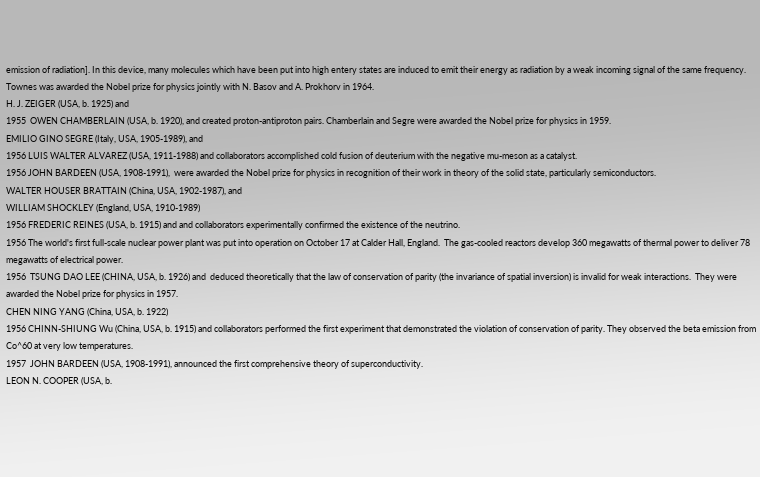emission of radiation]. In this device, many molecules which have been put into high entery states are induced to emit their energy as radiation by a weak incoming signal of the same frequency. Townes was awarded the Nobel prize for physics jointly with N. Basov and A. Prokhorv in 1964.
H. J. ZEIGER (USA, b. 1925) and
1955  OWEN CHAMBERLAIN (USA, b. 1920), and created proton-antiproton pairs. Chamberlain and Segre were awarded the Nobel prize for physics in 1959.
EMILIO GINO SEGRE (Italy, USA, 1905-1989), and
1956 LUIS WALTER ALVAREZ (USA, 1911-1988) and collaborators accomplished cold fusion of deuterium with the negative mu-meson as a catalyst.
1956 JOHN BARDEEN (USA, 1908-1991),  were awarded the Nobel prize for physics in recognition of their work in theory of the solid state, particularly semiconductors.
WALTER HOUSER BRATTAIN (China, USA, 1902-1987), and
WILLIAM SHOCKLEY (England, USA, 1910-1989)
1956 FREDERIC REINES (USA, b. 1915) and and collaborators experimentally confirmed the existence of the neutrino.
1956 The world's first full-scale nuclear power plant was put into operation on October 17 at Calder Hall, England.  The gas-cooled reactors develop 360 megawatts of thermal power to deliver 78 megawatts of electrical power.
1956  TSUNG DAO LEE (CHINA, USA, b. 1926) and  deduced theoretically that the law of conservation of parity (the invariance of spatial inversion) is invalid for weak interactions.  They were awarded the Nobel prize for physics in 1957.
CHEN NING YANG (China, USA, b. 1922)
1956 CHINN-SHIUNG Wu (China, USA, b. 1915) and collaborators performed the first experiment that demonstrated the violation of conservation of parity. They observed the beta emission from Co^60 at very low temperatures.
1957  JOHN BARDEEN (USA, 1908-1991), announced the first comprehensive theory of superconductivity.
LEON N. COOPER (USA, b.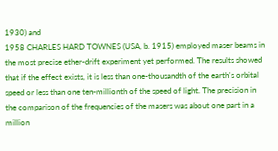1930) and
1958 CHARLES HARD TOWNES (USA, b. 1915) employed maser beams in the most precise ether-drift experiment yet performed. The results showed that if the effect exists, it is less than one-thousandth of the earth's orbital speed or less than one ten-millionth of the speed of light. The precision in the comparison of the frequencies of the masers was about one part in a million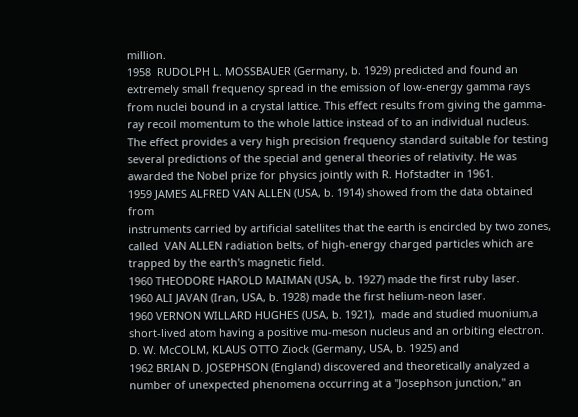million.
1958  RUDOLPH L. MOSSBAUER (Germany, b. 1929) predicted and found an extremely small frequency spread in the emission of low-energy gamma rays from nuclei bound in a crystal lattice. This effect results from giving the gamma-ray recoil momentum to the whole lattice instead of to an individual nucleus. The effect provides a very high precision frequency standard suitable for testing several predictions of the special and general theories of relativity. He was awarded the Nobel prize for physics jointly with R. Hofstadter in 1961.
1959 JAMES ALFRED VAN ALLEN (USA, b. 1914) showed from the data obtained from
instruments carried by artificial satellites that the earth is encircled by two zones, called  VAN ALLEN radiation belts, of high-energy charged particles which are trapped by the earth's magnetic field.
1960 THEODORE HAROLD MAIMAN (USA, b. 1927) made the first ruby laser.
1960 ALI JAVAN (Iran, USA, b. 1928) made the first helium-neon laser.
1960 VERNON WILLARD HUGHES (USA, b. 1921),  made and studied muonium,a short-lived atom having a positive mu-meson nucleus and an orbiting electron.
D. W. McCOLM, KLAUS OTTO Ziock (Germany, USA, b. 1925) and
1962 BRIAN D. JOSEPHSON (England) discovered and theoretically analyzed a number of unexpected phenomena occurring at a "Josephson junction," an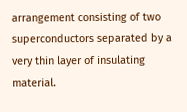arrangement consisting of two superconductors separated by a very thin layer of insulating material.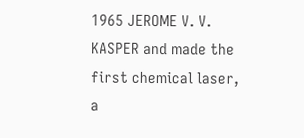1965 JEROME V. V. KASPER and made the first chemical laser, a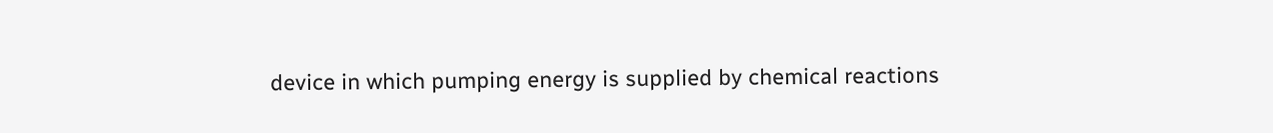device in which pumping energy is supplied by chemical reactions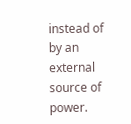instead of by an external source of power.